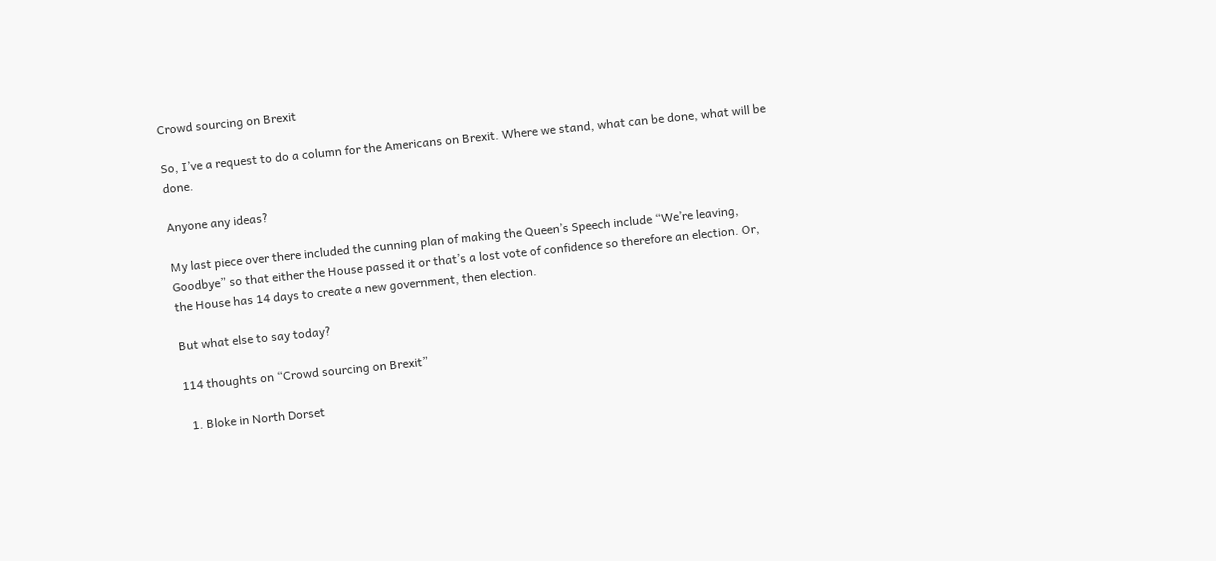Crowd sourcing on Brexit

So, I’ve a request to do a column for the Americans on Brexit. Where we stand, what can be done, what will be done.

Anyone any ideas?

My last piece over there included the cunning plan of making the Queen’s Speech include “We’re leaving, Goodbye” so that either the House passed it or that’s a lost vote of confidence so therefore an election. Or, the House has 14 days to create a new government, then election.

But what else to say today?

114 thoughts on “Crowd sourcing on Brexit”

  1. Bloke in North Dorset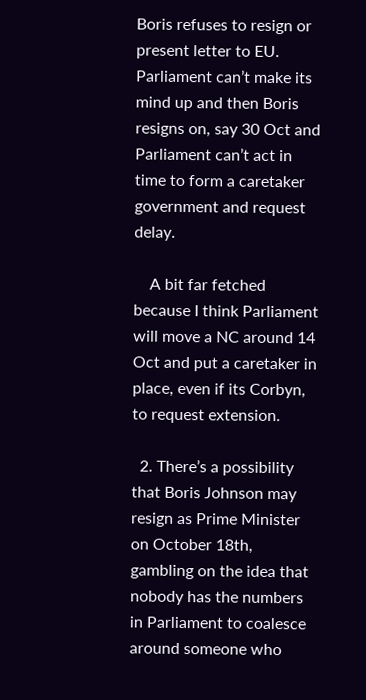Boris refuses to resign or present letter to EU. Parliament can’t make its mind up and then Boris resigns on, say 30 Oct and Parliament can’t act in time to form a caretaker government and request delay.

    A bit far fetched because I think Parliament will move a NC around 14 Oct and put a caretaker in place, even if its Corbyn, to request extension.

  2. There’s a possibility that Boris Johnson may resign as Prime Minister on October 18th, gambling on the idea that nobody has the numbers in Parliament to coalesce around someone who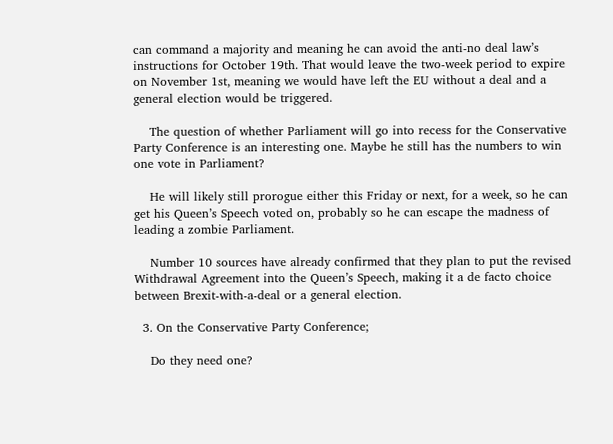can command a majority and meaning he can avoid the anti-no deal law’s instructions for October 19th. That would leave the two-week period to expire on November 1st, meaning we would have left the EU without a deal and a general election would be triggered.

    The question of whether Parliament will go into recess for the Conservative Party Conference is an interesting one. Maybe he still has the numbers to win one vote in Parliament?

    He will likely still prorogue either this Friday or next, for a week, so he can get his Queen’s Speech voted on, probably so he can escape the madness of leading a zombie Parliament.

    Number 10 sources have already confirmed that they plan to put the revised Withdrawal Agreement into the Queen’s Speech, making it a de facto choice between Brexit-with-a-deal or a general election.

  3. On the Conservative Party Conference;

    Do they need one?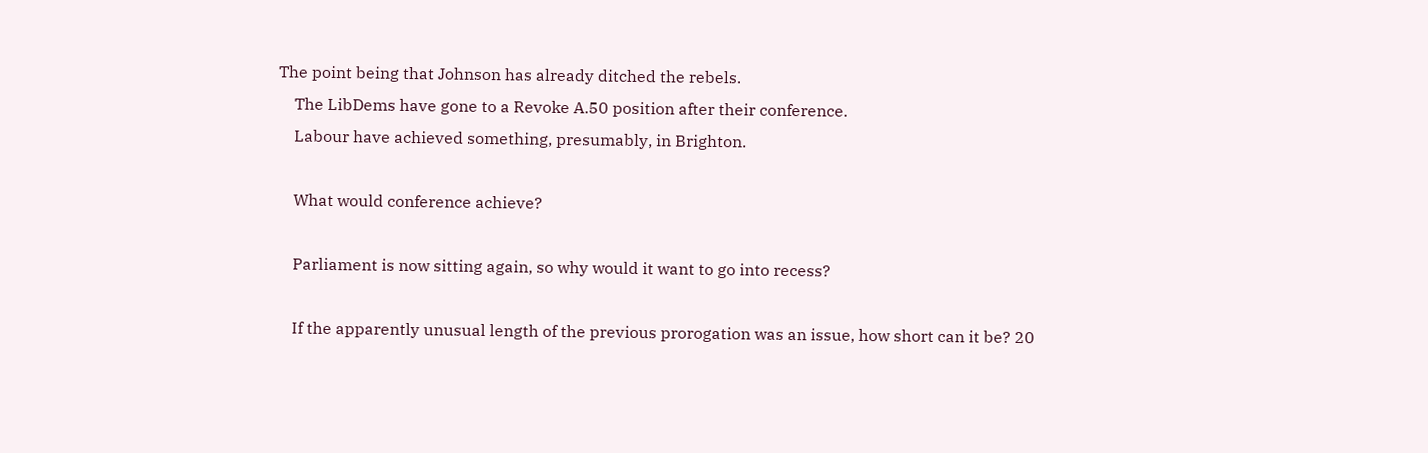The point being that Johnson has already ditched the rebels.
    The LibDems have gone to a Revoke A.50 position after their conference.
    Labour have achieved something, presumably, in Brighton.

    What would conference achieve?

    Parliament is now sitting again, so why would it want to go into recess?

    If the apparently unusual length of the previous prorogation was an issue, how short can it be? 20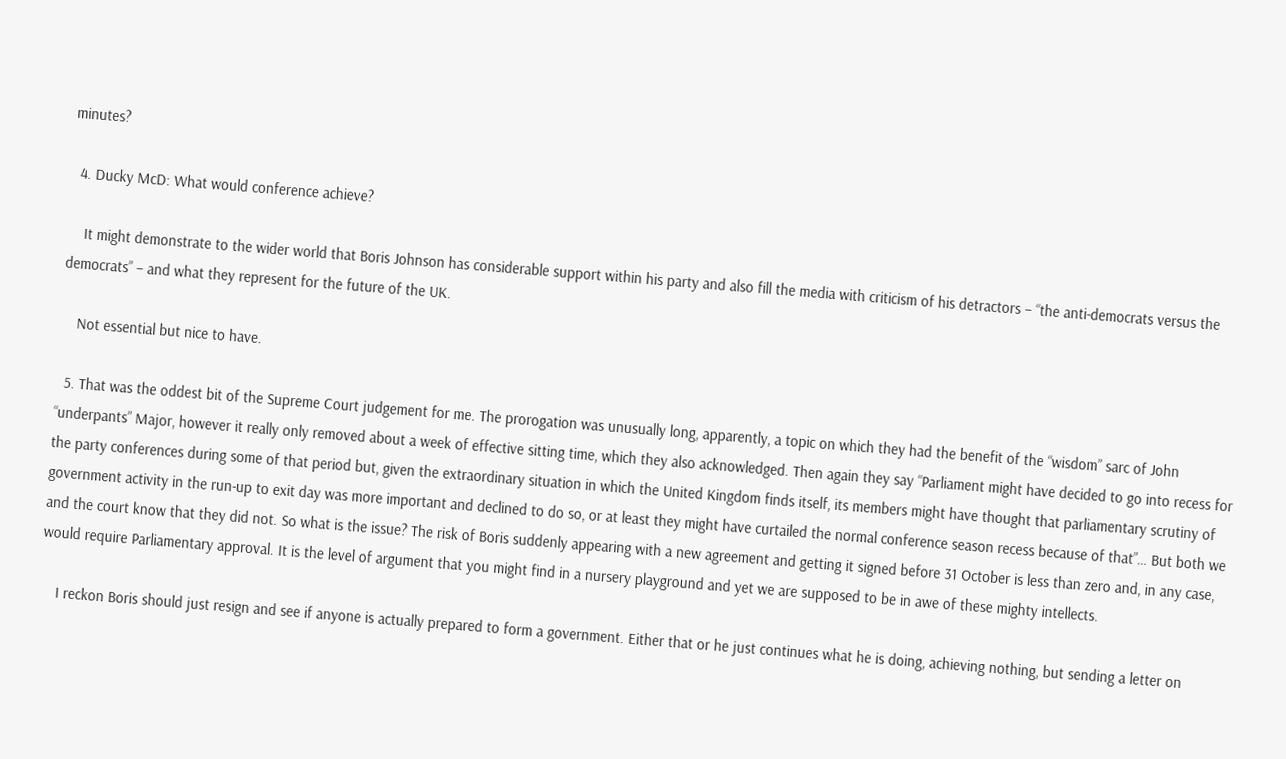minutes?

  4. Ducky McD: What would conference achieve?

    It might demonstrate to the wider world that Boris Johnson has considerable support within his party and also fill the media with criticism of his detractors – “the anti-democrats versus the democrats” – and what they represent for the future of the UK.

    Not essential but nice to have.

  5. That was the oddest bit of the Supreme Court judgement for me. The prorogation was unusually long, apparently, a topic on which they had the benefit of the “wisdom” sarc of John “underpants” Major, however it really only removed about a week of effective sitting time, which they also acknowledged. Then again they say “Parliament might have decided to go into recess for the party conferences during some of that period but, given the extraordinary situation in which the United Kingdom finds itself, its members might have thought that parliamentary scrutiny of government activity in the run-up to exit day was more important and declined to do so, or at least they might have curtailed the normal conference season recess because of that”… But both we and the court know that they did not. So what is the issue? The risk of Boris suddenly appearing with a new agreement and getting it signed before 31 October is less than zero and, in any case, would require Parliamentary approval. It is the level of argument that you might find in a nursery playground and yet we are supposed to be in awe of these mighty intellects.

    I reckon Boris should just resign and see if anyone is actually prepared to form a government. Either that or he just continues what he is doing, achieving nothing, but sending a letter on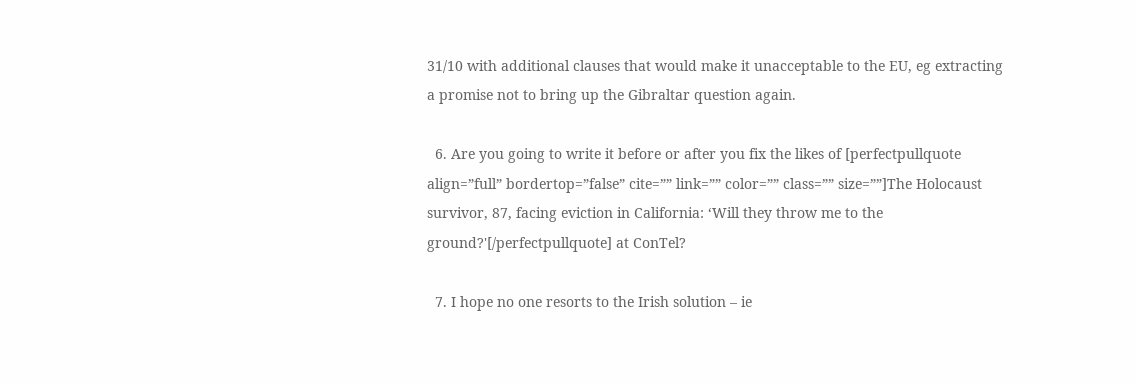31/10 with additional clauses that would make it unacceptable to the EU, eg extracting a promise not to bring up the Gibraltar question again.

  6. Are you going to write it before or after you fix the likes of [perfectpullquote align=”full” bordertop=”false” cite=”” link=”” color=”” class=”” size=””]The Holocaust survivor, 87, facing eviction in California: ‘Will they throw me to the ground?'[/perfectpullquote] at ConTel?

  7. I hope no one resorts to the Irish solution – ie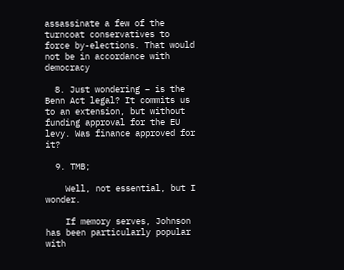assassinate a few of the turncoat conservatives to force by-elections. That would not be in accordance with democracy

  8. Just wondering – is the Benn Act legal? It commits us to an extension, but without funding approval for the EU levy. Was finance approved for it?

  9. TMB;

    Well, not essential, but I wonder.

    If memory serves, Johnson has been particularly popular with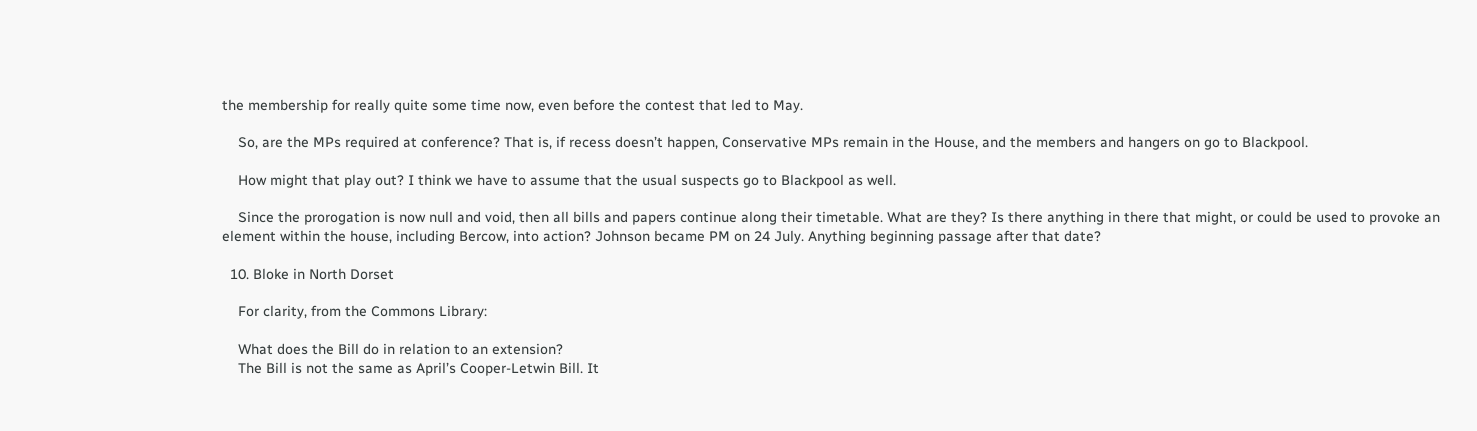the membership for really quite some time now, even before the contest that led to May.

    So, are the MPs required at conference? That is, if recess doesn’t happen, Conservative MPs remain in the House, and the members and hangers on go to Blackpool.

    How might that play out? I think we have to assume that the usual suspects go to Blackpool as well.

    Since the prorogation is now null and void, then all bills and papers continue along their timetable. What are they? Is there anything in there that might, or could be used to provoke an element within the house, including Bercow, into action? Johnson became PM on 24 July. Anything beginning passage after that date?

  10. Bloke in North Dorset

    For clarity, from the Commons Library:

    What does the Bill do in relation to an extension?
    The Bill is not the same as April’s Cooper-Letwin Bill. It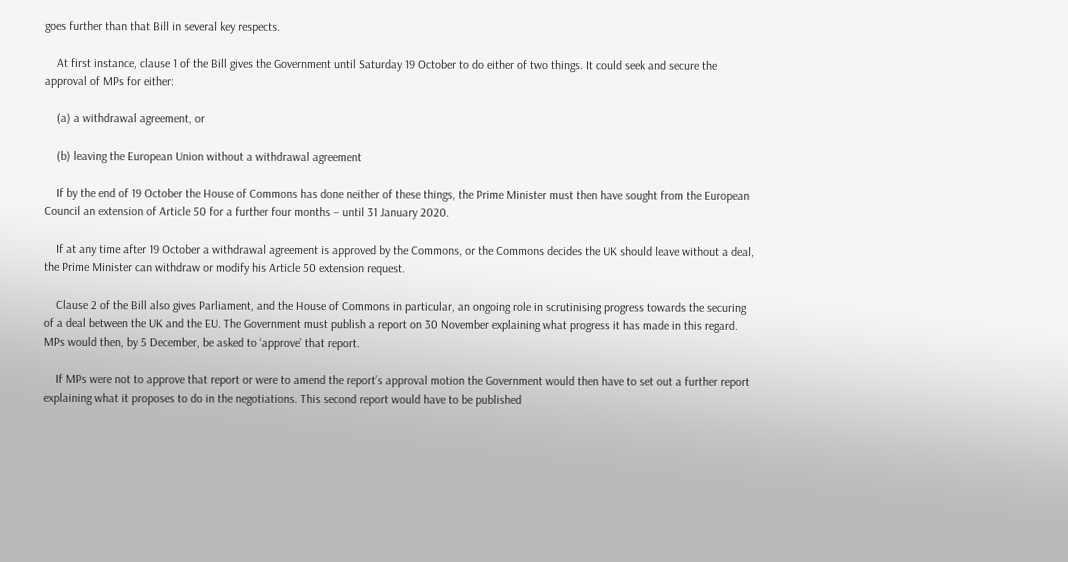goes further than that Bill in several key respects.

    At first instance, clause 1 of the Bill gives the Government until Saturday 19 October to do either of two things. It could seek and secure the approval of MPs for either:

    (a) a withdrawal agreement, or

    (b) leaving the European Union without a withdrawal agreement

    If by the end of 19 October the House of Commons has done neither of these things, the Prime Minister must then have sought from the European Council an extension of Article 50 for a further four months – until 31 January 2020.

    If at any time after 19 October a withdrawal agreement is approved by the Commons, or the Commons decides the UK should leave without a deal, the Prime Minister can withdraw or modify his Article 50 extension request.

    Clause 2 of the Bill also gives Parliament, and the House of Commons in particular, an ongoing role in scrutinising progress towards the securing of a deal between the UK and the EU. The Government must publish a report on 30 November explaining what progress it has made in this regard. MPs would then, by 5 December, be asked to ‘approve’ that report.

    If MPs were not to approve that report or were to amend the report’s approval motion the Government would then have to set out a further report explaining what it proposes to do in the negotiations. This second report would have to be published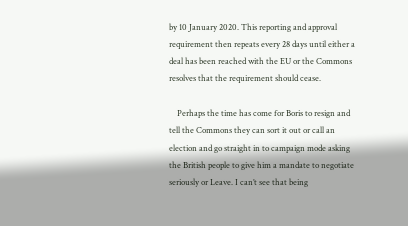by 10 January 2020. This reporting and approval requirement then repeats every 28 days until either a deal has been reached with the EU or the Commons resolves that the requirement should cease.

    Perhaps the time has come for Boris to resign and tell the Commons they can sort it out or call an election and go straight in to campaign mode asking the British people to give him a mandate to negotiate seriously or Leave. I can’t see that being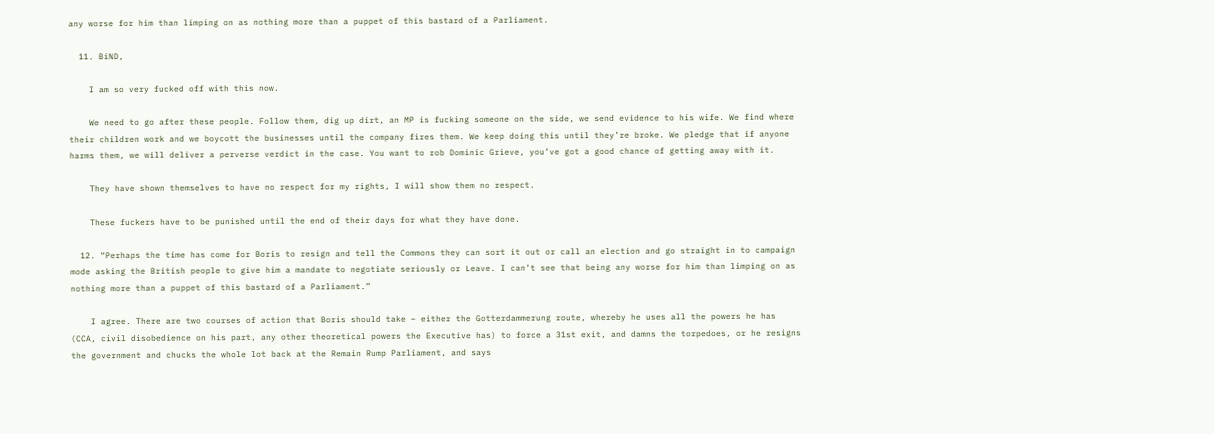any worse for him than limping on as nothing more than a puppet of this bastard of a Parliament.

  11. BiND,

    I am so very fucked off with this now.

    We need to go after these people. Follow them, dig up dirt, an MP is fucking someone on the side, we send evidence to his wife. We find where their children work and we boycott the businesses until the company fires them. We keep doing this until they’re broke. We pledge that if anyone harms them, we will deliver a perverse verdict in the case. You want to rob Dominic Grieve, you’ve got a good chance of getting away with it.

    They have shown themselves to have no respect for my rights, I will show them no respect.

    These fuckers have to be punished until the end of their days for what they have done.

  12. “Perhaps the time has come for Boris to resign and tell the Commons they can sort it out or call an election and go straight in to campaign mode asking the British people to give him a mandate to negotiate seriously or Leave. I can’t see that being any worse for him than limping on as nothing more than a puppet of this bastard of a Parliament.”

    I agree. There are two courses of action that Boris should take – either the Gotterdammerung route, whereby he uses all the powers he has (CCA, civil disobedience on his part, any other theoretical powers the Executive has) to force a 31st exit, and damns the torpedoes, or he resigns the government and chucks the whole lot back at the Remain Rump Parliament, and says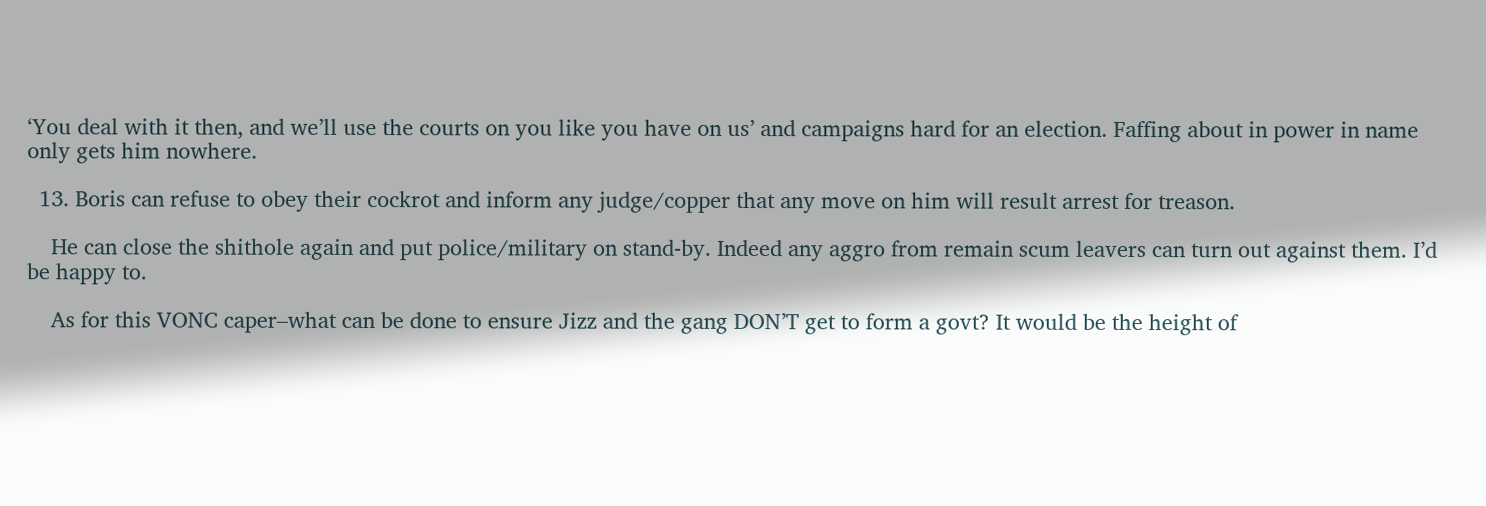‘You deal with it then, and we’ll use the courts on you like you have on us’ and campaigns hard for an election. Faffing about in power in name only gets him nowhere.

  13. Boris can refuse to obey their cockrot and inform any judge/copper that any move on him will result arrest for treason.

    He can close the shithole again and put police/military on stand-by. Indeed any aggro from remain scum leavers can turn out against them. I’d be happy to.

    As for this VONC caper–what can be done to ensure Jizz and the gang DON’T get to form a govt? It would be the height of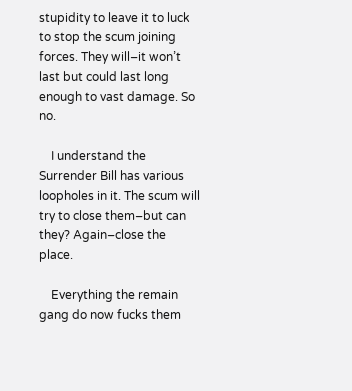stupidity to leave it to luck to stop the scum joining forces. They will–it won’t last but could last long enough to vast damage. So no.

    I understand the Surrender Bill has various loopholes in it. The scum will try to close them–but can they? Again–close the place.

    Everything the remain gang do now fucks them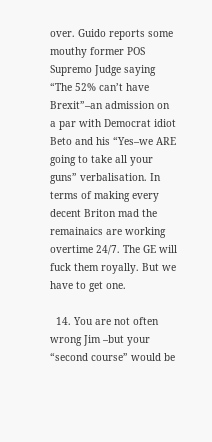over. Guido reports some mouthy former POS Supremo Judge saying “The 52% can’t have Brexit”–an admission on a par with Democrat idiot Beto and his “Yes–we ARE going to take all your guns” verbalisation. In terms of making every decent Briton mad the remainaics are working overtime 24/7. The GE will fuck them royally. But we have to get one.

  14. You are not often wrong Jim –but your “second course” would be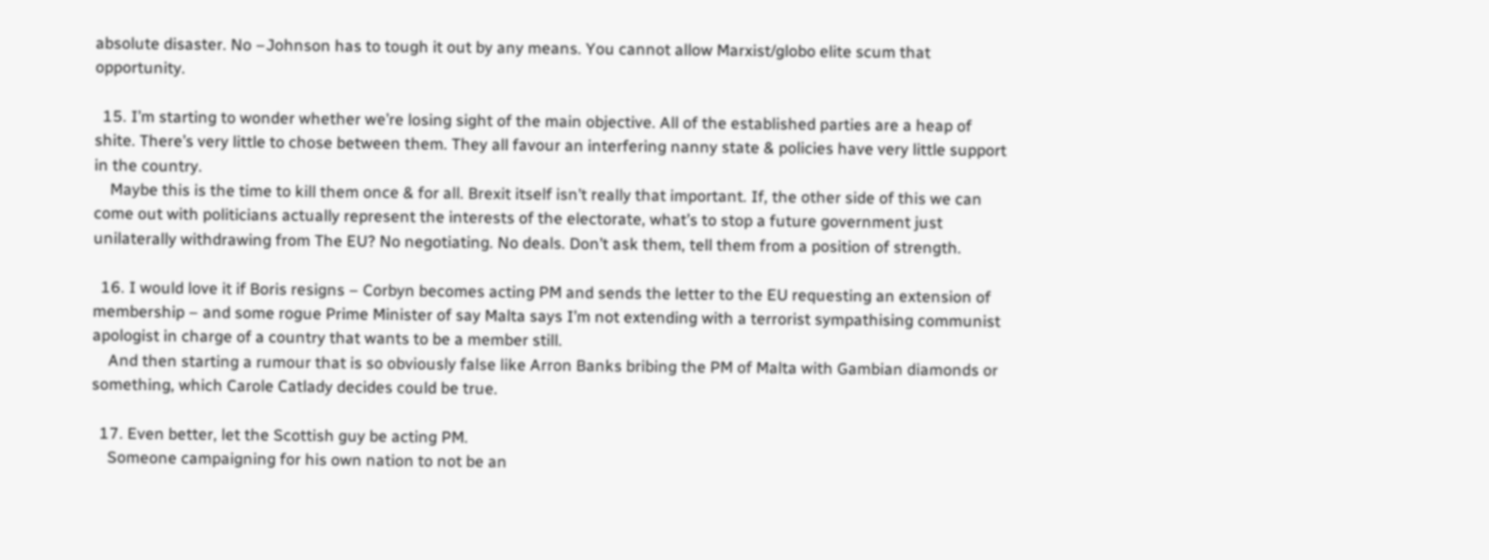absolute disaster. No –Johnson has to tough it out by any means. You cannot allow Marxist/globo elite scum that opportunity.

  15. I’m starting to wonder whether we’re losing sight of the main objective. All of the established parties are a heap of shite. There’s very little to chose between them. They all favour an interfering nanny state & policies have very little support in the country.
    Maybe this is the time to kill them once & for all. Brexit itself isn’t really that important. If, the other side of this we can come out with politicians actually represent the interests of the electorate, what’s to stop a future government just unilaterally withdrawing from The EU? No negotiating. No deals. Don’t ask them, tell them from a position of strength.

  16. I would love it if Boris resigns – Corbyn becomes acting PM and sends the letter to the EU requesting an extension of membership – and some rogue Prime Minister of say Malta says I’m not extending with a terrorist sympathising communist apologist in charge of a country that wants to be a member still.
    And then starting a rumour that is so obviously false like Arron Banks bribing the PM of Malta with Gambian diamonds or something, which Carole Catlady decides could be true.

  17. Even better, let the Scottish guy be acting PM.
    Someone campaigning for his own nation to not be an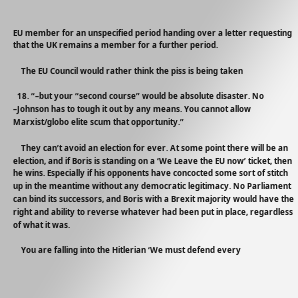EU member for an unspecified period handing over a letter requesting that the UK remains a member for a further period.

    The EU Council would rather think the piss is being taken

  18. “–but your “second course” would be absolute disaster. No –Johnson has to tough it out by any means. You cannot allow Marxist/globo elite scum that opportunity.”

    They can’t avoid an election for ever. At some point there will be an election, and if Boris is standing on a ‘We Leave the EU now’ ticket, then he wins. Especially if his opponents have concocted some sort of stitch up in the meantime without any democratic legitimacy. No Parliament can bind its successors, and Boris with a Brexit majority would have the right and ability to reverse whatever had been put in place, regardless of what it was.

    You are falling into the Hitlerian ‘We must defend every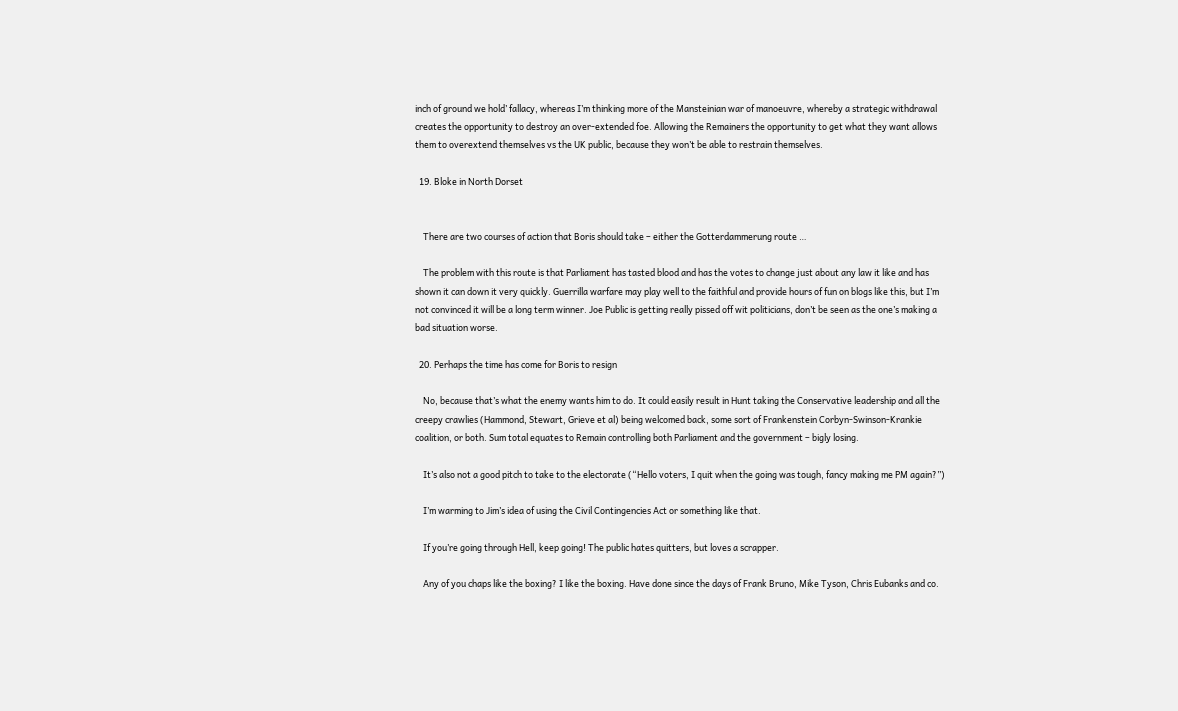inch of ground we hold’ fallacy, whereas I’m thinking more of the Mansteinian war of manoeuvre, whereby a strategic withdrawal creates the opportunity to destroy an over-extended foe. Allowing the Remainers the opportunity to get what they want allows them to overextend themselves vs the UK public, because they won’t be able to restrain themselves.

  19. Bloke in North Dorset


    There are two courses of action that Boris should take – either the Gotterdammerung route …

    The problem with this route is that Parliament has tasted blood and has the votes to change just about any law it like and has shown it can down it very quickly. Guerrilla warfare may play well to the faithful and provide hours of fun on blogs like this, but I’m not convinced it will be a long term winner. Joe Public is getting really pissed off wit politicians, don’t be seen as the one’s making a bad situation worse.

  20. Perhaps the time has come for Boris to resign

    No, because that’s what the enemy wants him to do. It could easily result in Hunt taking the Conservative leadership and all the creepy crawlies (Hammond, Stewart, Grieve et al) being welcomed back, some sort of Frankenstein Corbyn-Swinson-Krankie coalition, or both. Sum total equates to Remain controlling both Parliament and the government – bigly losing.

    It’s also not a good pitch to take to the electorate (“Hello voters, I quit when the going was tough, fancy making me PM again?”)

    I’m warming to Jim’s idea of using the Civil Contingencies Act or something like that.

    If you’re going through Hell, keep going! The public hates quitters, but loves a scrapper.

    Any of you chaps like the boxing? I like the boxing. Have done since the days of Frank Bruno, Mike Tyson, Chris Eubanks and co.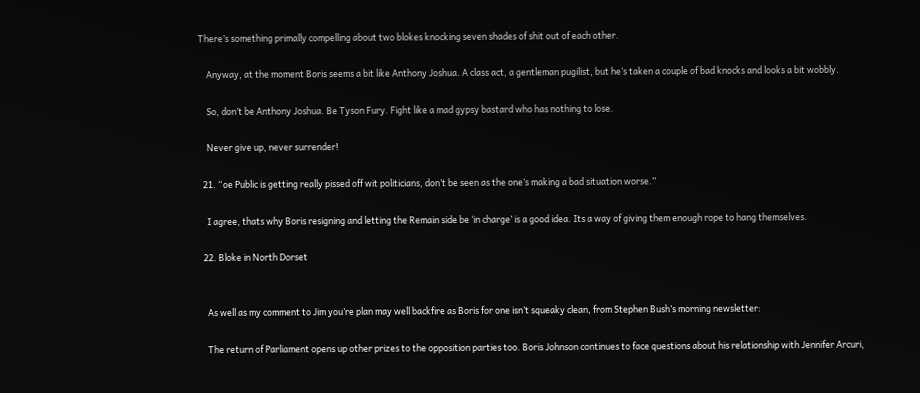There’s something primally compelling about two blokes knocking seven shades of shit out of each other.

    Anyway, at the moment Boris seems a bit like Anthony Joshua. A class act, a gentleman pugilist, but he’s taken a couple of bad knocks and looks a bit wobbly.

    So, don’t be Anthony Joshua. Be Tyson Fury. Fight like a mad gypsy bastard who has nothing to lose.

    Never give up, never surrender!

  21. “oe Public is getting really pissed off wit politicians, don’t be seen as the one’s making a bad situation worse.”

    I agree, thats why Boris resigning and letting the Remain side be ‘in charge’ is a good idea. Its a way of giving them enough rope to hang themselves.

  22. Bloke in North Dorset


    As well as my comment to Jim you’re plan may well backfire as Boris for one isn’t squeaky clean, from Stephen Bush’s morning newsletter:

    The return of Parliament opens up other prizes to the opposition parties too. Boris Johnson continues to face questions about his relationship with Jennifer Arcuri,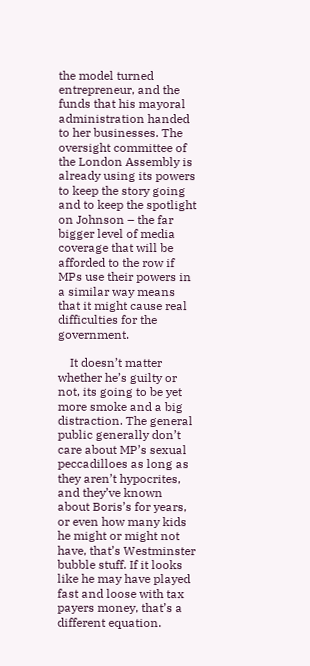the model turned entrepreneur, and the funds that his mayoral administration handed to her businesses. The oversight committee of the London Assembly is already using its powers to keep the story going and to keep the spotlight on Johnson – the far bigger level of media coverage that will be afforded to the row if MPs use their powers in a similar way means that it might cause real difficulties for the government.

    It doesn’t matter whether he’s guilty or not, its going to be yet more smoke and a big distraction. The general public generally don’t care about MP’s sexual peccadilloes as long as they aren’t hypocrites, and they’ve known about Boris’s for years, or even how many kids he might or might not have, that’s Westminster bubble stuff. If it looks like he may have played fast and loose with tax payers money, that’s a different equation.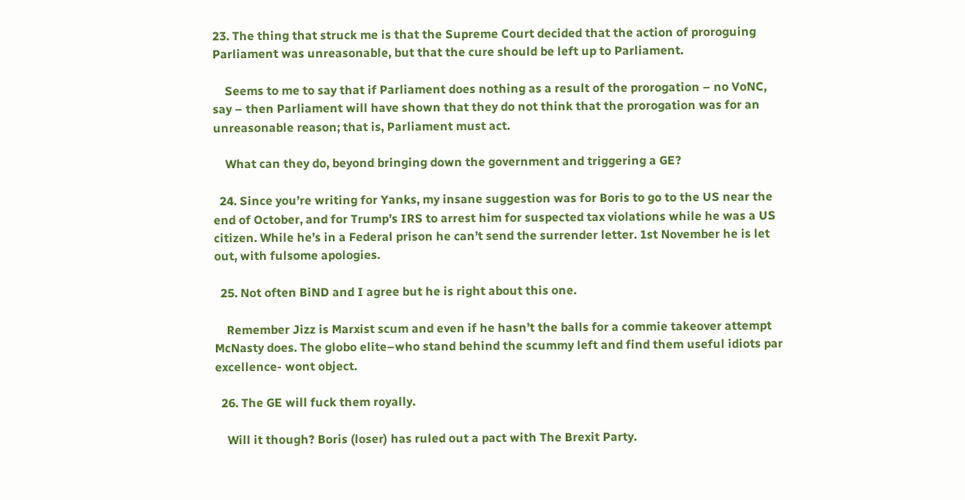23. The thing that struck me is that the Supreme Court decided that the action of proroguing Parliament was unreasonable, but that the cure should be left up to Parliament.

    Seems to me to say that if Parliament does nothing as a result of the prorogation – no VoNC, say – then Parliament will have shown that they do not think that the prorogation was for an unreasonable reason; that is, Parliament must act.

    What can they do, beyond bringing down the government and triggering a GE?

  24. Since you’re writing for Yanks, my insane suggestion was for Boris to go to the US near the end of October, and for Trump’s IRS to arrest him for suspected tax violations while he was a US citizen. While he’s in a Federal prison he can’t send the surrender letter. 1st November he is let out, with fulsome apologies.

  25. Not often BiND and I agree but he is right about this one.

    Remember Jizz is Marxist scum and even if he hasn’t the balls for a commie takeover attempt McNasty does. The globo elite–who stand behind the scummy left and find them useful idiots par excellence- wont object.

  26. The GE will fuck them royally.

    Will it though? Boris (loser) has ruled out a pact with The Brexit Party.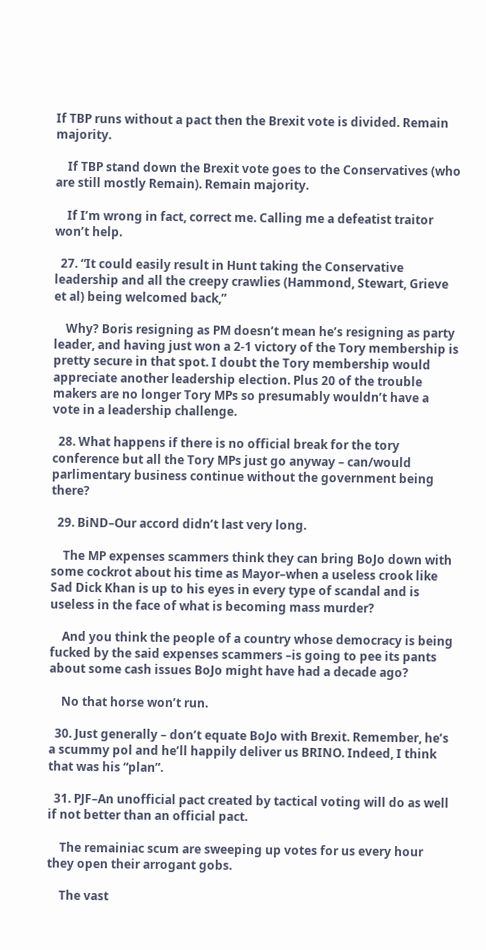If TBP runs without a pact then the Brexit vote is divided. Remain majority.

    If TBP stand down the Brexit vote goes to the Conservatives (who are still mostly Remain). Remain majority.

    If I’m wrong in fact, correct me. Calling me a defeatist traitor won’t help.

  27. “It could easily result in Hunt taking the Conservative leadership and all the creepy crawlies (Hammond, Stewart, Grieve et al) being welcomed back,”

    Why? Boris resigning as PM doesn’t mean he’s resigning as party leader, and having just won a 2-1 victory of the Tory membership is pretty secure in that spot. I doubt the Tory membership would appreciate another leadership election. Plus 20 of the trouble makers are no longer Tory MPs so presumably wouldn’t have a vote in a leadership challenge.

  28. What happens if there is no official break for the tory conference but all the Tory MPs just go anyway – can/would parlimentary business continue without the government being there?

  29. BiND–Our accord didn’t last very long.

    The MP expenses scammers think they can bring BoJo down with some cockrot about his time as Mayor–when a useless crook like Sad Dick Khan is up to his eyes in every type of scandal and is useless in the face of what is becoming mass murder?

    And you think the people of a country whose democracy is being fucked by the said expenses scammers –is going to pee its pants about some cash issues BoJo might have had a decade ago?

    No that horse won’t run.

  30. Just generally – don’t equate BoJo with Brexit. Remember, he’s a scummy pol and he’ll happily deliver us BRINO. Indeed, I think that was his “plan”.

  31. PJF–An unofficial pact created by tactical voting will do as well if not better than an official pact.

    The remainiac scum are sweeping up votes for us every hour they open their arrogant gobs.

    The vast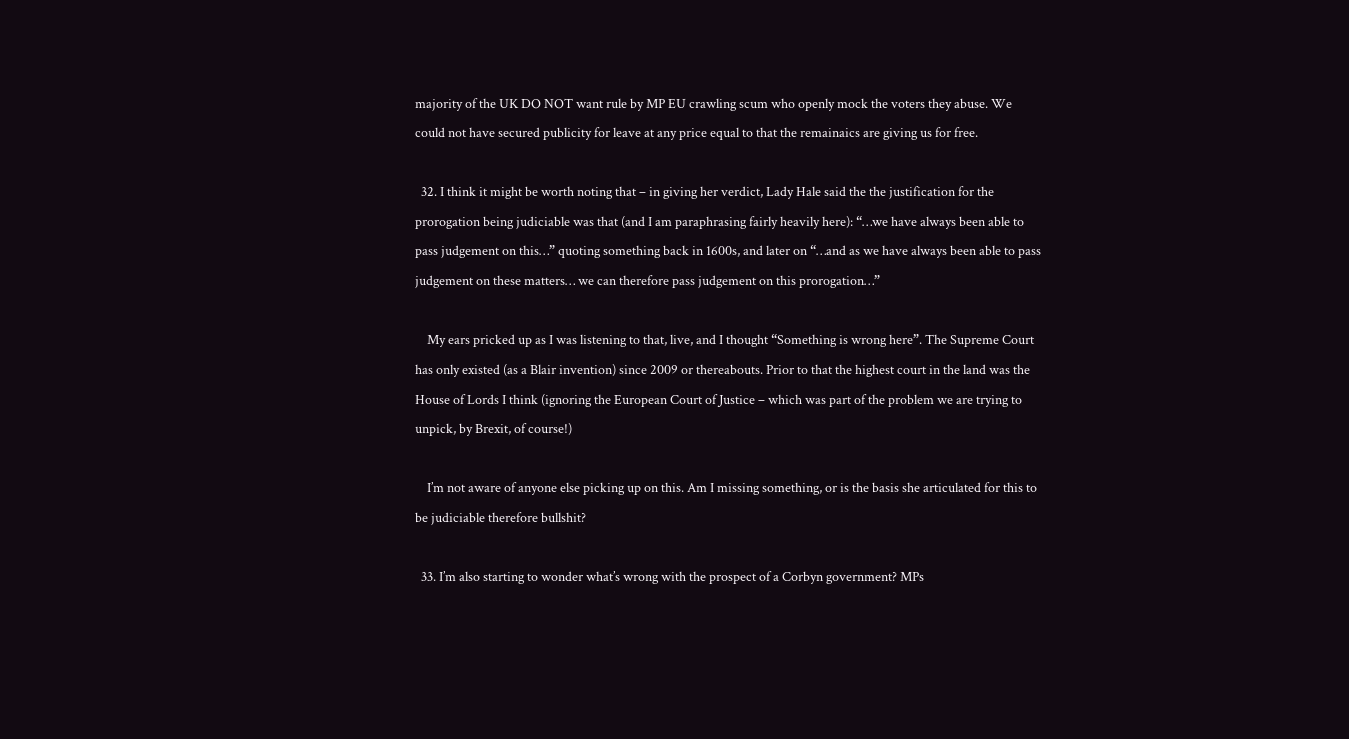majority of the UK DO NOT want rule by MP EU crawling scum who openly mock the voters they abuse. We could not have secured publicity for leave at any price equal to that the remainaics are giving us for free.

  32. I think it might be worth noting that – in giving her verdict, Lady Hale said the the justification for the prorogation being judiciable was that (and I am paraphrasing fairly heavily here): “…we have always been able to pass judgement on this…” quoting something back in 1600s, and later on “…and as we have always been able to pass judgement on these matters… we can therefore pass judgement on this prorogation…”

    My ears pricked up as I was listening to that, live, and I thought “Something is wrong here”. The Supreme Court has only existed (as a Blair invention) since 2009 or thereabouts. Prior to that the highest court in the land was the House of Lords I think (ignoring the European Court of Justice – which was part of the problem we are trying to unpick, by Brexit, of course!)

    I’m not aware of anyone else picking up on this. Am I missing something, or is the basis she articulated for this to be judiciable therefore bullshit?

  33. I’m also starting to wonder what’s wrong with the prospect of a Corbyn government? MPs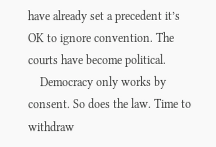have already set a precedent it’s OK to ignore convention. The courts have become political.
    Democracy only works by consent. So does the law. Time to withdraw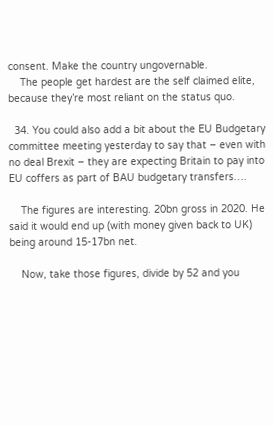consent. Make the country ungovernable.
    The people get hardest are the self claimed elite, because they’re most reliant on the status quo.

  34. You could also add a bit about the EU Budgetary committee meeting yesterday to say that – even with no deal Brexit – they are expecting Britain to pay into EU coffers as part of BAU budgetary transfers….

    The figures are interesting. 20bn gross in 2020. He said it would end up (with money given back to UK) being around 15-17bn net.

    Now, take those figures, divide by 52 and you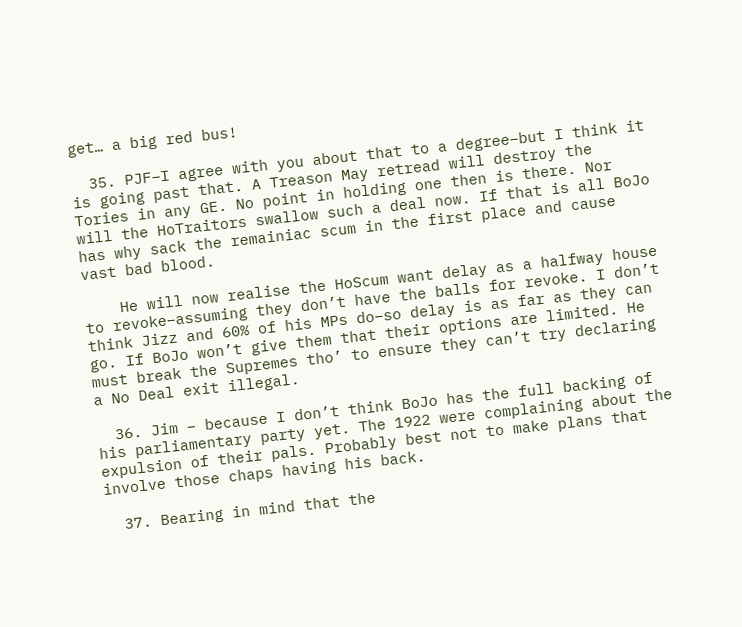get… a big red bus!

  35. PJF–I agree with you about that to a degree–but I think it is going past that. A Treason May retread will destroy the Tories in any GE. No point in holding one then is there. Nor will the HoTraitors swallow such a deal now. If that is all BoJo has why sack the remainiac scum in the first place and cause vast bad blood.

    He will now realise the HoScum want delay as a halfway house to revoke–assuming they don’t have the balls for revoke. I don’t think Jizz and 60% of his MPs do–so delay is as far as they can go. If BoJo won’t give them that their options are limited. He must break the Supremes tho’ to ensure they can’t try declaring a No Deal exit illegal.

  36. Jim – because I don’t think BoJo has the full backing of his parliamentary party yet. The 1922 were complaining about the expulsion of their pals. Probably best not to make plans that involve those chaps having his back.

  37. Bearing in mind that the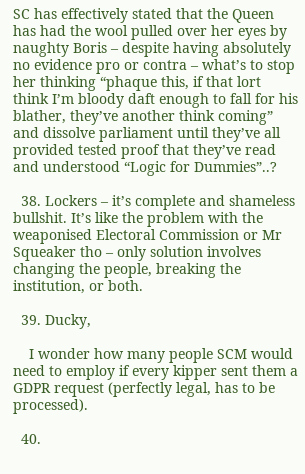SC has effectively stated that the Queen has had the wool pulled over her eyes by naughty Boris – despite having absolutely no evidence pro or contra – what’s to stop her thinking “phaque this, if that lort think I’m bloody daft enough to fall for his blather, they’ve another think coming” and dissolve parliament until they’ve all provided tested proof that they’ve read and understood “Logic for Dummies”..?

  38. Lockers – it’s complete and shameless bullshit. It’s like the problem with the weaponised Electoral Commission or Mr Squeaker tho – only solution involves changing the people, breaking the institution, or both.

  39. Ducky,

    I wonder how many people SCM would need to employ if every kipper sent them a GDPR request (perfectly legal, has to be processed).

  40.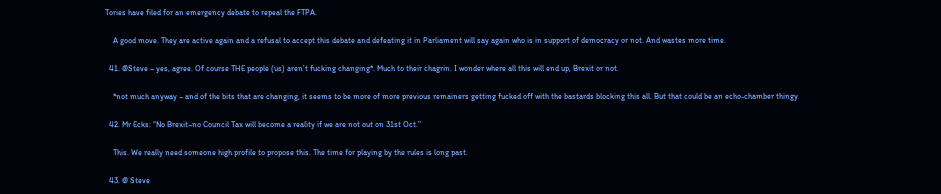Tories have filed for an emergency debate to repeal the FTPA.

    A good move. They are active again and a refusal to accept this debate and defeating it in Parliament will say again who is in support of democracy or not. And wastes more time.

  41. @Steve – yes, agree. Of course THE people (us) aren’t fucking changing*. Much to their chagrin. I wonder where all this will end up, Brexit or not.

    *not much anyway – and of the bits that are changing, it seems to be more of more previous remainers getting fucked off with the bastards blocking this all. But that could be an echo-chamber thingy

  42. Mr Ecks: “No Brexit–no Council Tax will become a reality if we are not out on 31st Oct.”

    This. We really need someone high profile to propose this. The time for playing by the rules is long past.

  43. @ Steve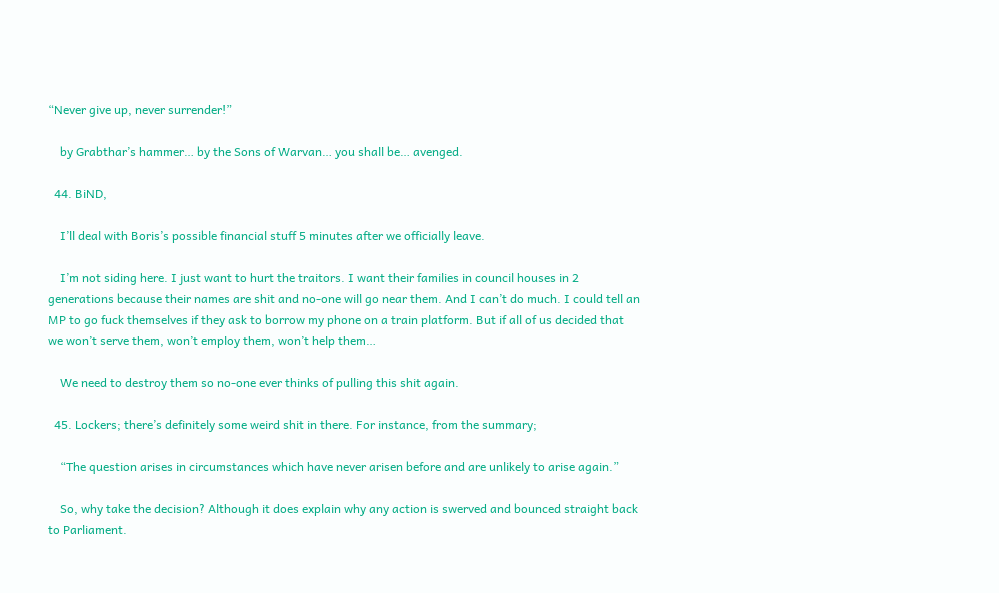“Never give up, never surrender!”

    by Grabthar’s hammer… by the Sons of Warvan… you shall be… avenged.

  44. BiND,

    I’ll deal with Boris’s possible financial stuff 5 minutes after we officially leave.

    I’m not siding here. I just want to hurt the traitors. I want their families in council houses in 2 generations because their names are shit and no-one will go near them. And I can’t do much. I could tell an MP to go fuck themselves if they ask to borrow my phone on a train platform. But if all of us decided that we won’t serve them, won’t employ them, won’t help them…

    We need to destroy them so no-one ever thinks of pulling this shit again.

  45. Lockers; there’s definitely some weird shit in there. For instance, from the summary;

    “The question arises in circumstances which have never arisen before and are unlikely to arise again.”

    So, why take the decision? Although it does explain why any action is swerved and bounced straight back to Parliament.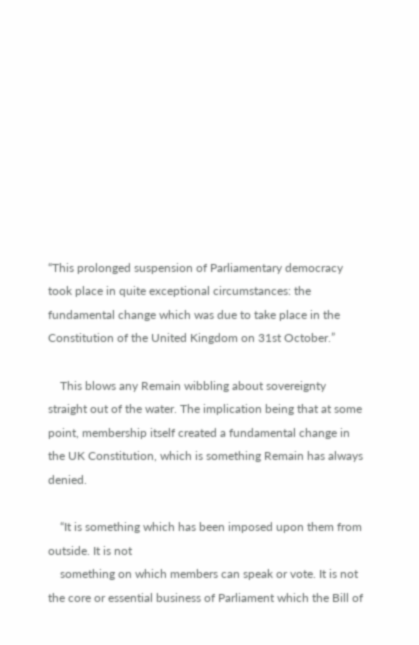“This prolonged suspension of Parliamentary democracy took place in quite exceptional circumstances: the fundamental change which was due to take place in the Constitution of the United Kingdom on 31st October.”

    This blows any Remain wibbling about sovereignty straight out of the water. The implication being that at some point, membership itself created a fundamental change in the UK Constitution, which is something Remain has always denied.

    “It is something which has been imposed upon them from outside. It is not
    something on which members can speak or vote. It is not the core or essential business of Parliament which the Bill of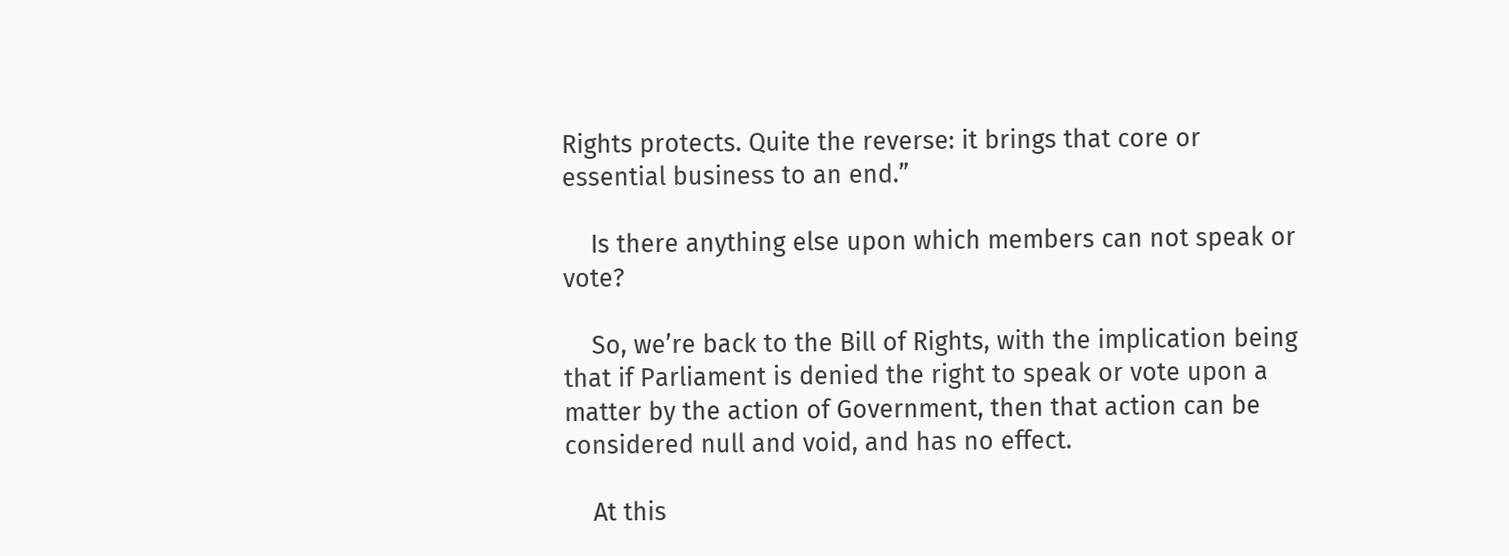Rights protects. Quite the reverse: it brings that core or essential business to an end.”

    Is there anything else upon which members can not speak or vote?

    So, we’re back to the Bill of Rights, with the implication being that if Parliament is denied the right to speak or vote upon a matter by the action of Government, then that action can be considered null and void, and has no effect.

    At this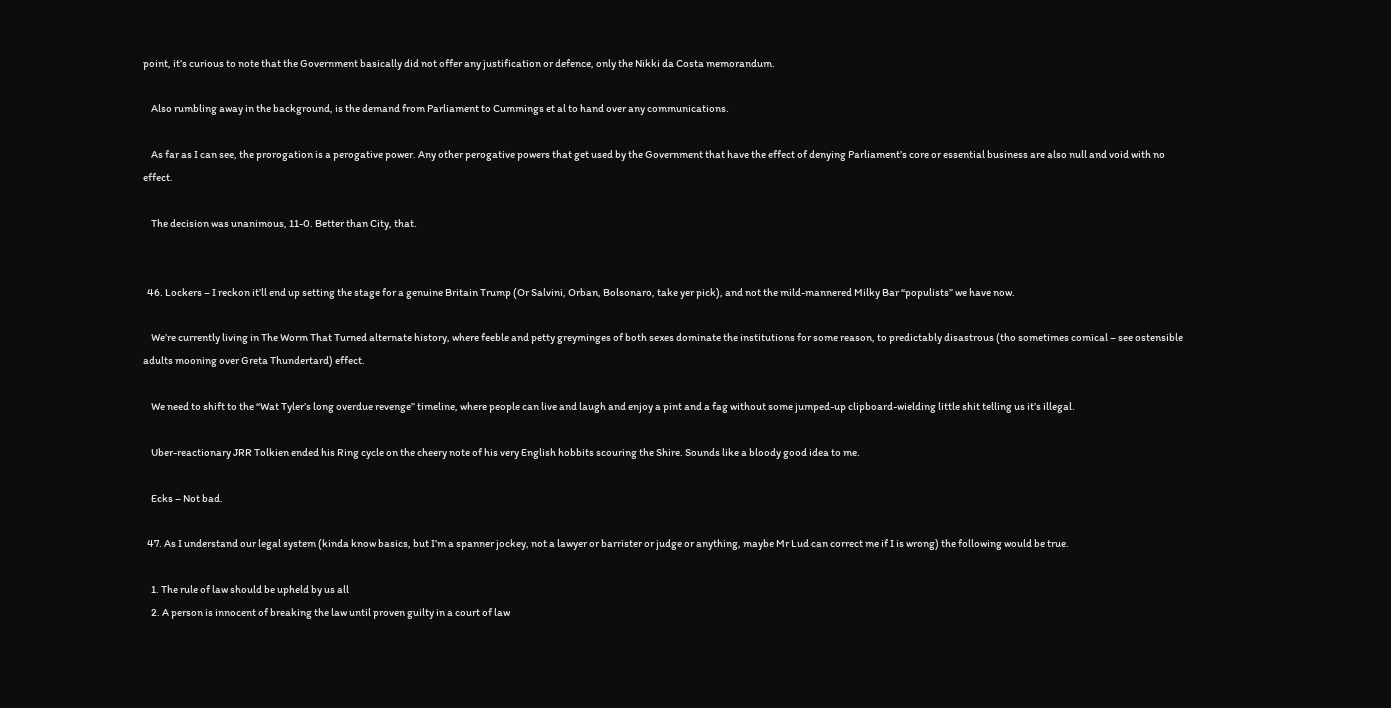point, it’s curious to note that the Government basically did not offer any justification or defence, only the Nikki da Costa memorandum.

    Also rumbling away in the background, is the demand from Parliament to Cummings et al to hand over any communications.

    As far as I can see, the prorogation is a perogative power. Any other perogative powers that get used by the Government that have the effect of denying Parliament’s core or essential business are also null and void with no effect.

    The decision was unanimous, 11-0. Better than City, that.


  46. Lockers – I reckon it’ll end up setting the stage for a genuine Britain Trump (Or Salvini, Orban, Bolsonaro, take yer pick), and not the mild-mannered Milky Bar “populists” we have now.

    We’re currently living in The Worm That Turned alternate history, where feeble and petty greyminges of both sexes dominate the institutions for some reason, to predictably disastrous (tho sometimes comical – see ostensible adults mooning over Greta Thundertard) effect.

    We need to shift to the “Wat Tyler’s long overdue revenge” timeline, where people can live and laugh and enjoy a pint and a fag without some jumped-up clipboard-wielding little shit telling us it’s illegal.

    Uber-reactionary JRR Tolkien ended his Ring cycle on the cheery note of his very English hobbits scouring the Shire. Sounds like a bloody good idea to me.

    Ecks – Not bad.

  47. As I understand our legal system (kinda know basics, but I’m a spanner jockey, not a lawyer or barrister or judge or anything, maybe Mr Lud can correct me if I is wrong) the following would be true.

    1. The rule of law should be upheld by us all
    2. A person is innocent of breaking the law until proven guilty in a court of law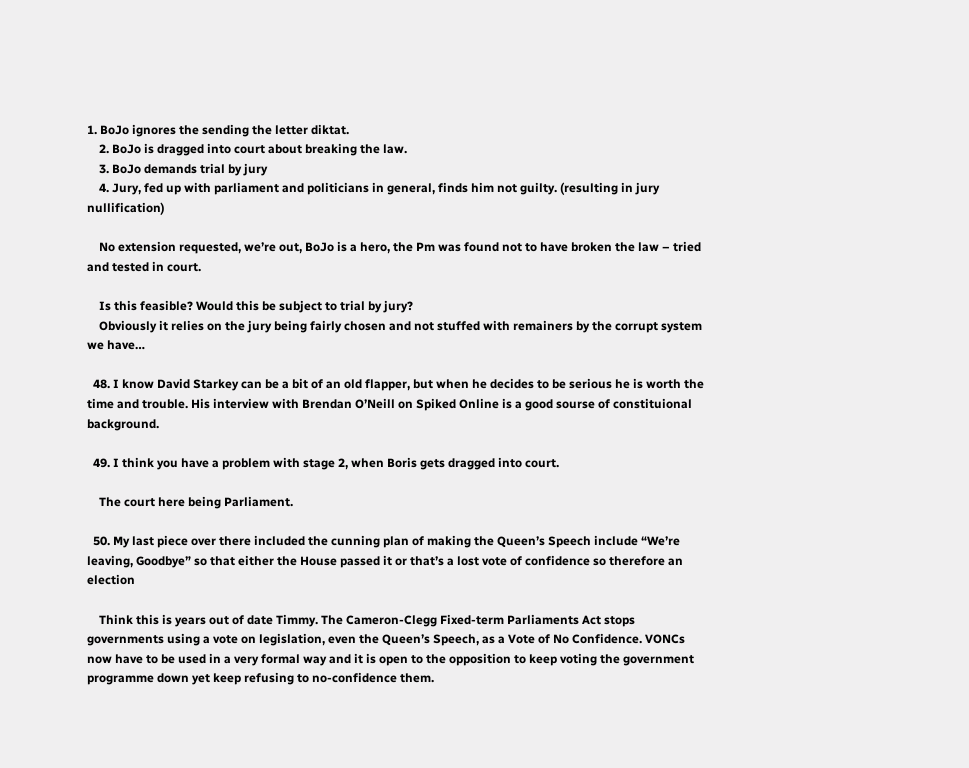1. BoJo ignores the sending the letter diktat.
    2. BoJo is dragged into court about breaking the law.
    3. BoJo demands trial by jury
    4. Jury, fed up with parliament and politicians in general, finds him not guilty. (resulting in jury nullification)

    No extension requested, we’re out, BoJo is a hero, the Pm was found not to have broken the law – tried and tested in court.

    Is this feasible? Would this be subject to trial by jury?
    Obviously it relies on the jury being fairly chosen and not stuffed with remainers by the corrupt system we have…

  48. I know David Starkey can be a bit of an old flapper, but when he decides to be serious he is worth the time and trouble. His interview with Brendan O’Neill on Spiked Online is a good sourse of constituional background.

  49. I think you have a problem with stage 2, when Boris gets dragged into court.

    The court here being Parliament.

  50. My last piece over there included the cunning plan of making the Queen’s Speech include “We’re leaving, Goodbye” so that either the House passed it or that’s a lost vote of confidence so therefore an election

    Think this is years out of date Timmy. The Cameron-Clegg Fixed-term Parliaments Act stops governments using a vote on legislation, even the Queen’s Speech, as a Vote of No Confidence. VONCs now have to be used in a very formal way and it is open to the opposition to keep voting the government programme down yet keep refusing to no-confidence them.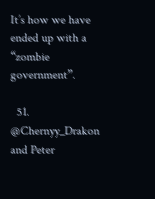It’s how we have ended up with a “zombie government”.

  51. @Chernyy_Drakon and Peter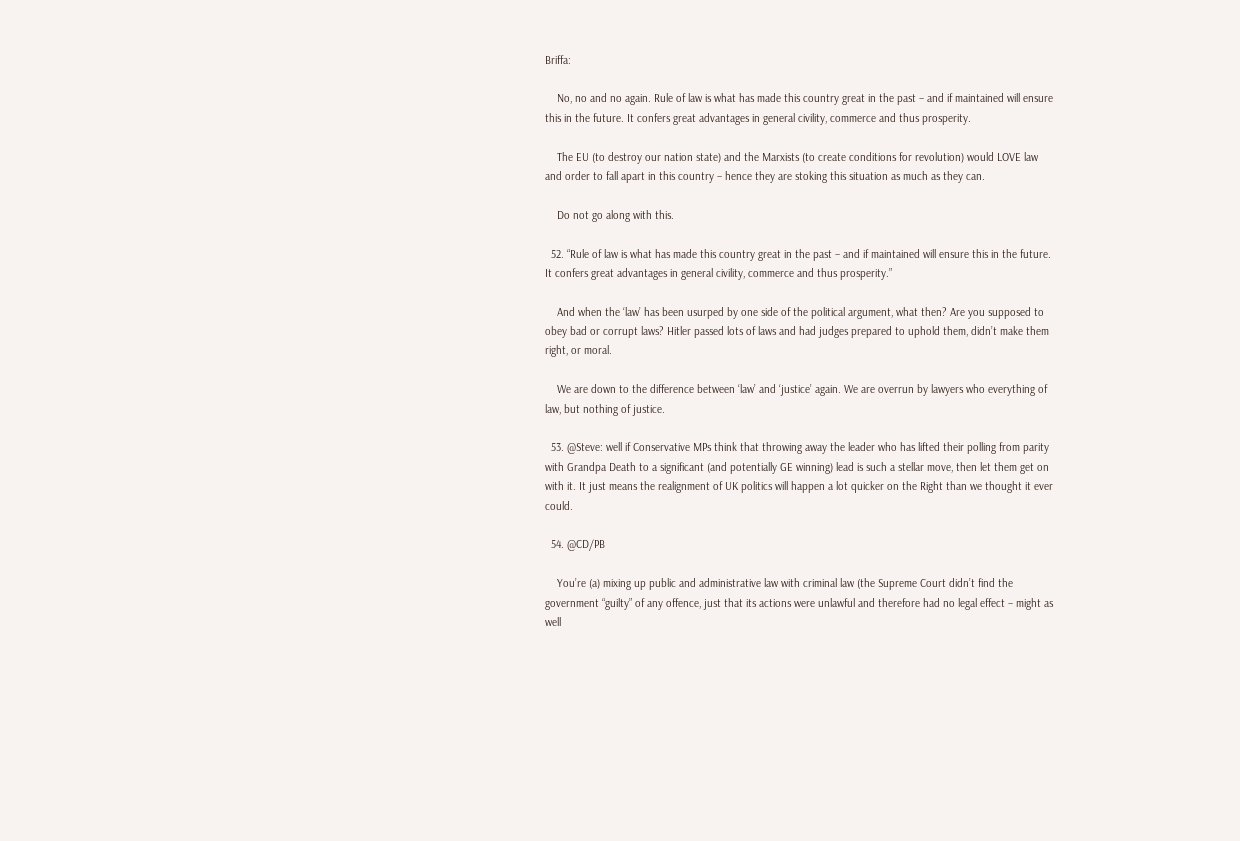Briffa:

    No, no and no again. Rule of law is what has made this country great in the past – and if maintained will ensure this in the future. It confers great advantages in general civility, commerce and thus prosperity.

    The EU (to destroy our nation state) and the Marxists (to create conditions for revolution) would LOVE law and order to fall apart in this country – hence they are stoking this situation as much as they can.

    Do not go along with this.

  52. “Rule of law is what has made this country great in the past – and if maintained will ensure this in the future. It confers great advantages in general civility, commerce and thus prosperity.”

    And when the ‘law’ has been usurped by one side of the political argument, what then? Are you supposed to obey bad or corrupt laws? Hitler passed lots of laws and had judges prepared to uphold them, didn’t make them right, or moral.

    We are down to the difference between ‘law’ and ‘justice’ again. We are overrun by lawyers who everything of law, but nothing of justice.

  53. @Steve: well if Conservative MPs think that throwing away the leader who has lifted their polling from parity with Grandpa Death to a significant (and potentially GE winning) lead is such a stellar move, then let them get on with it. It just means the realignment of UK politics will happen a lot quicker on the Right than we thought it ever could.

  54. @CD/PB

    You’re (a) mixing up public and administrative law with criminal law (the Supreme Court didn’t find the government “guilty” of any offence, just that its actions were unlawful and therefore had no legal effect – might as well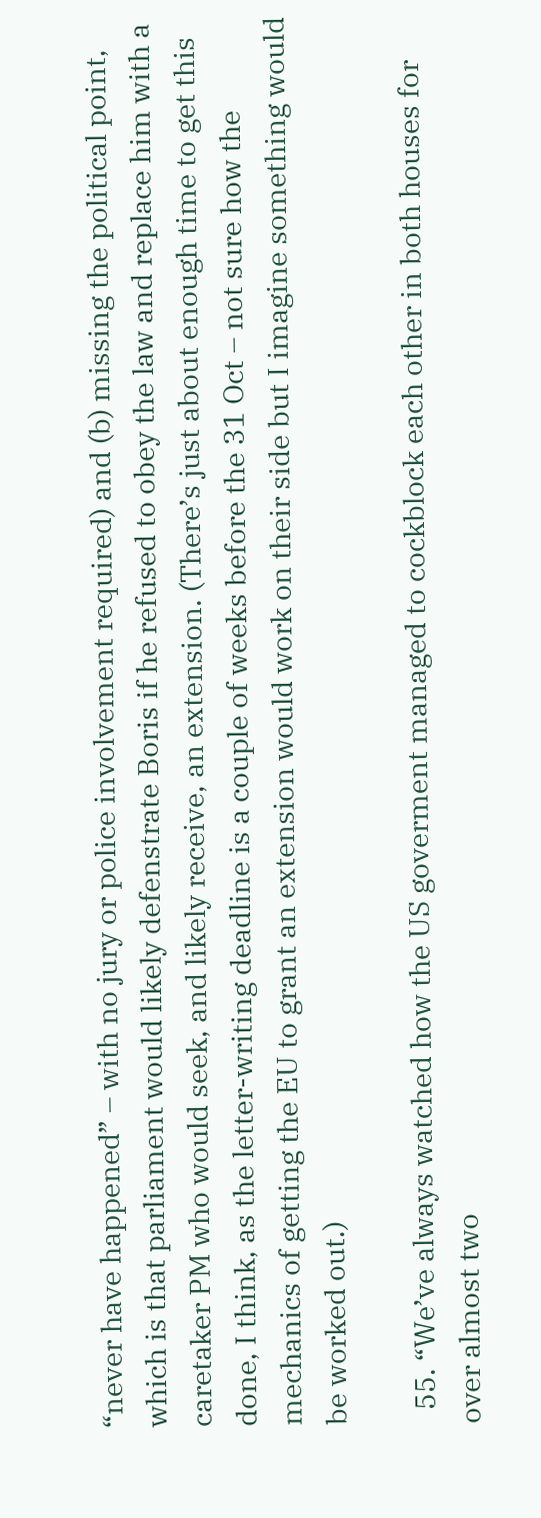“never have happened” – with no jury or police involvement required) and (b) missing the political point, which is that parliament would likely defenstrate Boris if he refused to obey the law and replace him with a caretaker PM who would seek, and likely receive, an extension. (There’s just about enough time to get this done, I think, as the letter-writing deadline is a couple of weeks before the 31 Oct – not sure how the mechanics of getting the EU to grant an extension would work on their side but I imagine something would be worked out.)

  55. “We’ve always watched how the US goverment managed to cockblock each other in both houses for over almost two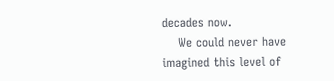decades now.
    We could never have imagined this level of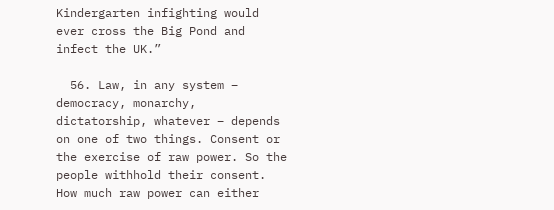Kindergarten infighting would ever cross the Big Pond and infect the UK.”

  56. Law, in any system – democracy, monarchy, dictatorship, whatever – depends on one of two things. Consent or the exercise of raw power. So the people withhold their consent. How much raw power can either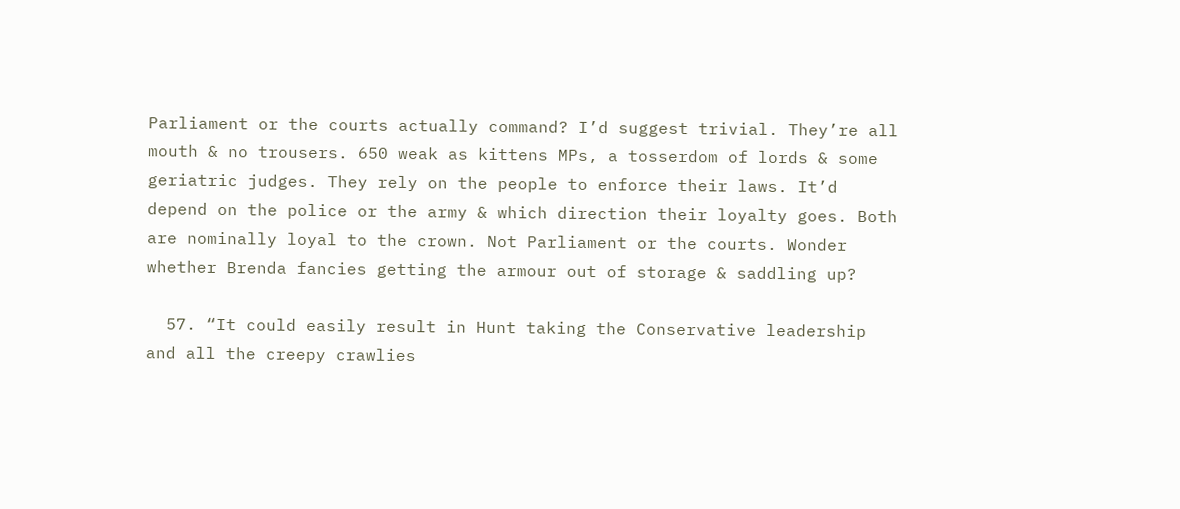Parliament or the courts actually command? I’d suggest trivial. They’re all mouth & no trousers. 650 weak as kittens MPs, a tosserdom of lords & some geriatric judges. They rely on the people to enforce their laws. It’d depend on the police or the army & which direction their loyalty goes. Both are nominally loyal to the crown. Not Parliament or the courts. Wonder whether Brenda fancies getting the armour out of storage & saddling up?

  57. “It could easily result in Hunt taking the Conservative leadership and all the creepy crawlies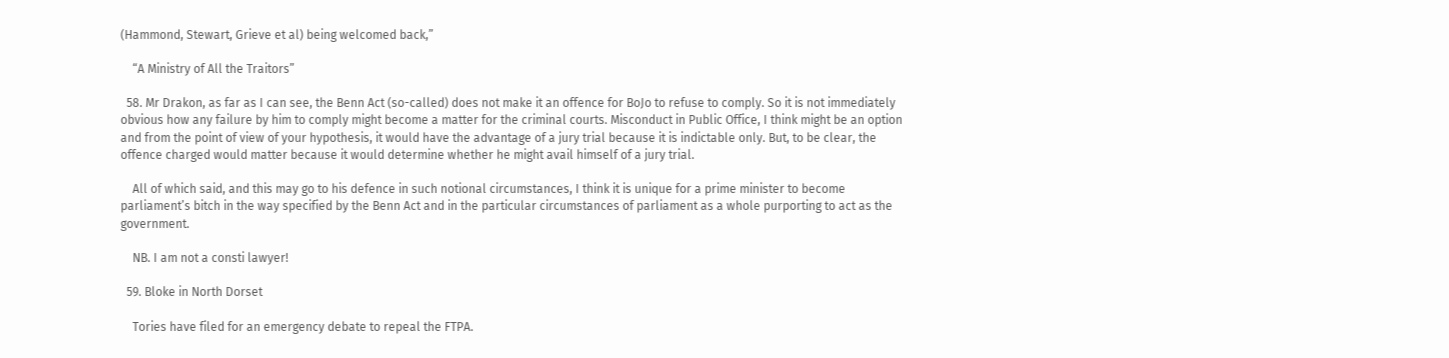(Hammond, Stewart, Grieve et al) being welcomed back,”

    “A Ministry of All the Traitors”

  58. Mr Drakon, as far as I can see, the Benn Act (so-called) does not make it an offence for BoJo to refuse to comply. So it is not immediately obvious how any failure by him to comply might become a matter for the criminal courts. Misconduct in Public Office, I think might be an option and from the point of view of your hypothesis, it would have the advantage of a jury trial because it is indictable only. But, to be clear, the offence charged would matter because it would determine whether he might avail himself of a jury trial.

    All of which said, and this may go to his defence in such notional circumstances, I think it is unique for a prime minister to become parliament’s bitch in the way specified by the Benn Act and in the particular circumstances of parliament as a whole purporting to act as the government.

    NB. I am not a consti lawyer!

  59. Bloke in North Dorset

    Tories have filed for an emergency debate to repeal the FTPA.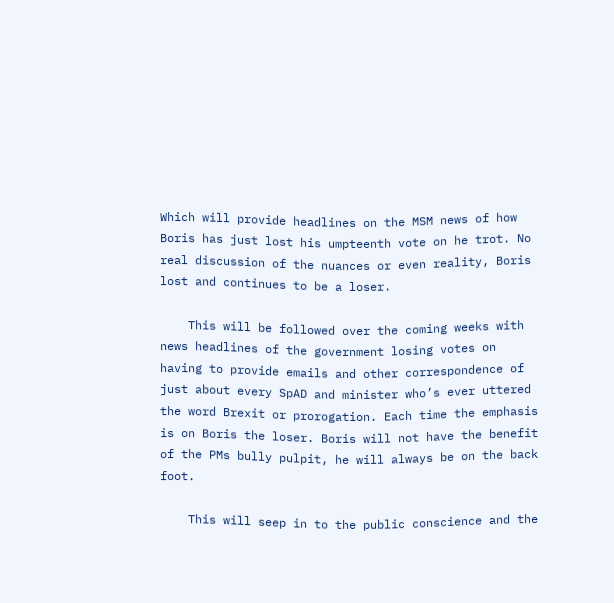Which will provide headlines on the MSM news of how Boris has just lost his umpteenth vote on he trot. No real discussion of the nuances or even reality, Boris lost and continues to be a loser.

    This will be followed over the coming weeks with news headlines of the government losing votes on having to provide emails and other correspondence of just about every SpAD and minister who’s ever uttered the word Brexit or prorogation. Each time the emphasis is on Boris the loser. Boris will not have the benefit of the PMs bully pulpit, he will always be on the back foot.

    This will seep in to the public conscience and the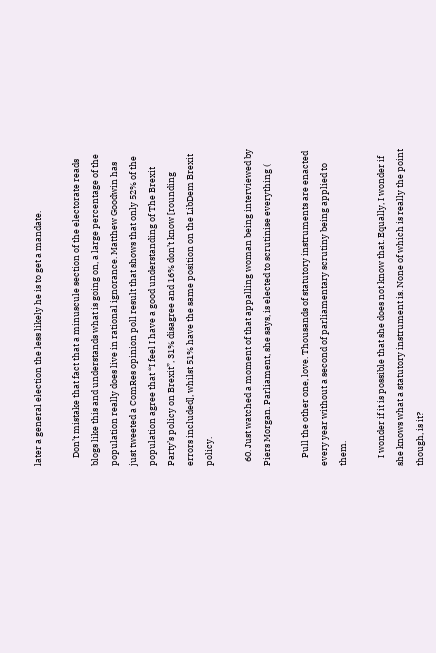later a general election the less likely he is to get a mandate.

    Don’t mistake that fact that a minuscule section of the electorate reads blogs like this and understands what is going on, a large percentage of the population really does live in rational ignorance. Matthew Goodwin has just tweeted a ComRes opinion poll result that shows that only 52% of the population agree that “I feel I have a good understanding of The Brexit Party’s policy on Brexit”, 31% disagree and 16% don’t know [rounding errors included], whilst 51% have the same position on the LibDem Brexit policy.

  60. Just watched a moment of that appalling woman being interviewed by Piers Morgan. Parliament, she says, is elected to scrutinise everything (

    Pull the other one, love. Thousands of statutory instruments are enacted every year without a second of parliamentary scrutiny being applied to them.

    I wonder if it is possible that she does not know that. Equally, I wonder if she knows what a statutory instrument is. None of which is really the point though, is it?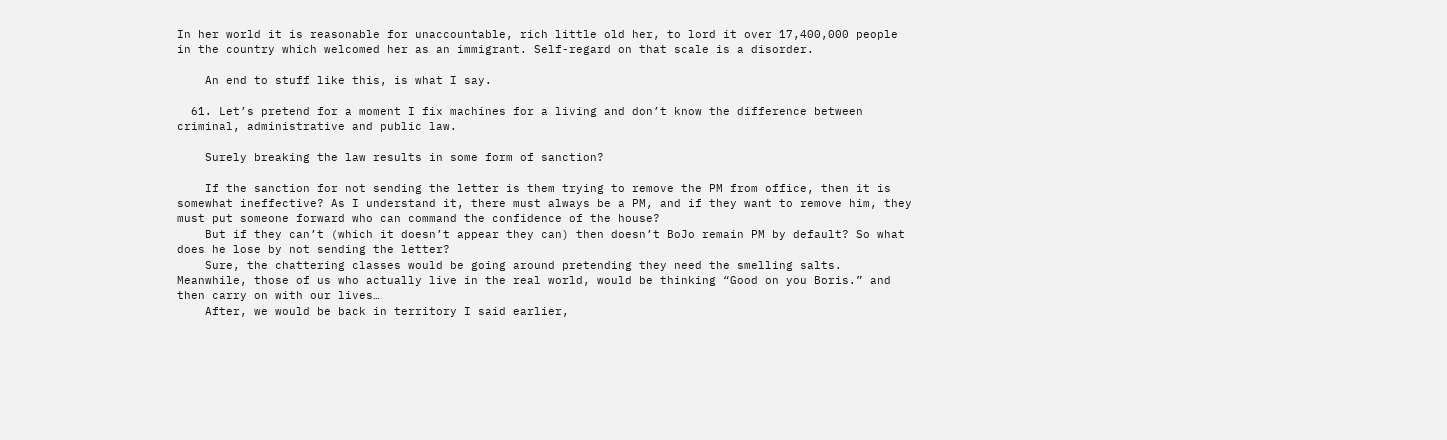In her world it is reasonable for unaccountable, rich little old her, to lord it over 17,400,000 people in the country which welcomed her as an immigrant. Self-regard on that scale is a disorder.

    An end to stuff like this, is what I say.

  61. Let’s pretend for a moment I fix machines for a living and don’t know the difference between criminal, administrative and public law.

    Surely breaking the law results in some form of sanction?

    If the sanction for not sending the letter is them trying to remove the PM from office, then it is somewhat ineffective? As I understand it, there must always be a PM, and if they want to remove him, they must put someone forward who can command the confidence of the house?
    But if they can’t (which it doesn’t appear they can) then doesn’t BoJo remain PM by default? So what does he lose by not sending the letter?
    Sure, the chattering classes would be going around pretending they need the smelling salts. Meanwhile, those of us who actually live in the real world, would be thinking “Good on you Boris.” and then carry on with our lives…
    After, we would be back in territory I said earlier,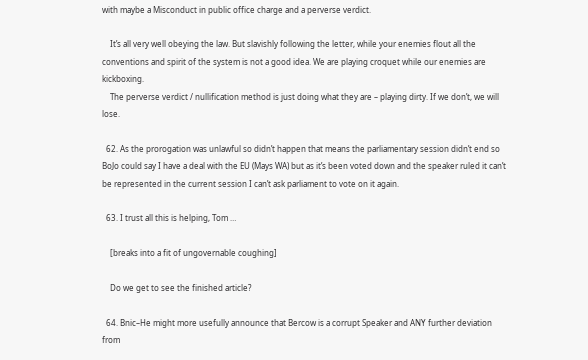with maybe a Misconduct in public office charge and a perverse verdict.

    It’s all very well obeying the law. But slavishly following the letter, while your enemies flout all the conventions and spirit of the system is not a good idea. We are playing croquet while our enemies are kickboxing.
    The perverse verdict / nullification method is just doing what they are – playing dirty. If we don’t, we will lose.

  62. As the prorogation was unlawful so didn’t happen that means the parliamentary session didn’t end so BoJo could say I have a deal with the EU (Mays WA) but as it’s been voted down and the speaker ruled it can’t be represented in the current session I can’t ask parliament to vote on it again.

  63. I trust all this is helping, Tom …

    [breaks into a fit of ungovernable coughing]

    Do we get to see the finished article?

  64. Bnic–He might more usefully announce that Bercow is a corrupt Speaker and ANY further deviation from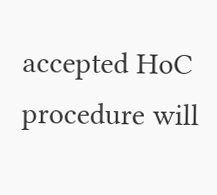accepted HoC procedure will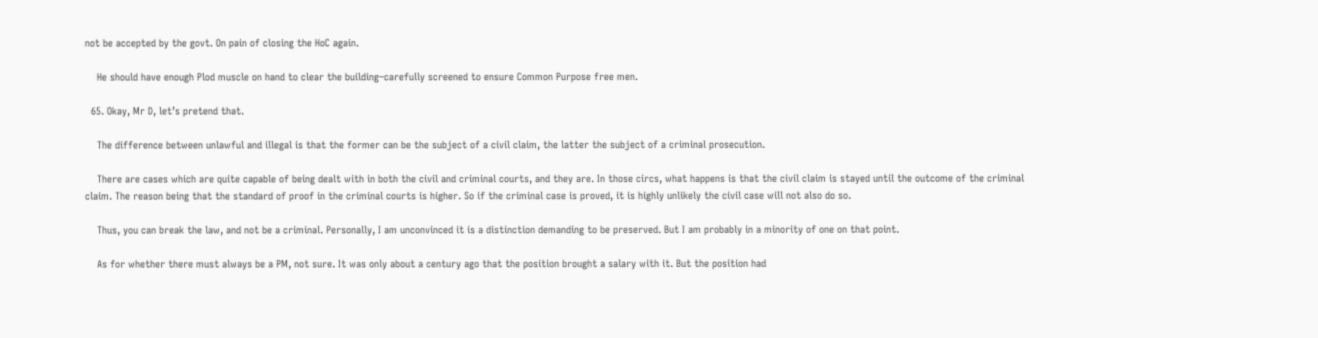not be accepted by the govt. On pain of closing the HoC again.

    He should have enough Plod muscle on hand to clear the building–carefully screened to ensure Common Purpose free men.

  65. Okay, Mr D, let’s pretend that.

    The difference between unlawful and illegal is that the former can be the subject of a civil claim, the latter the subject of a criminal prosecution.

    There are cases which are quite capable of being dealt with in both the civil and criminal courts, and they are. In those circs, what happens is that the civil claim is stayed until the outcome of the criminal claim. The reason being that the standard of proof in the criminal courts is higher. So if the criminal case is proved, it is highly unlikely the civil case will not also do so.

    Thus, you can break the law, and not be a criminal. Personally, I am unconvinced it is a distinction demanding to be preserved. But I am probably in a minority of one on that point.

    As for whether there must always be a PM, not sure. It was only about a century ago that the position brought a salary with it. But the position had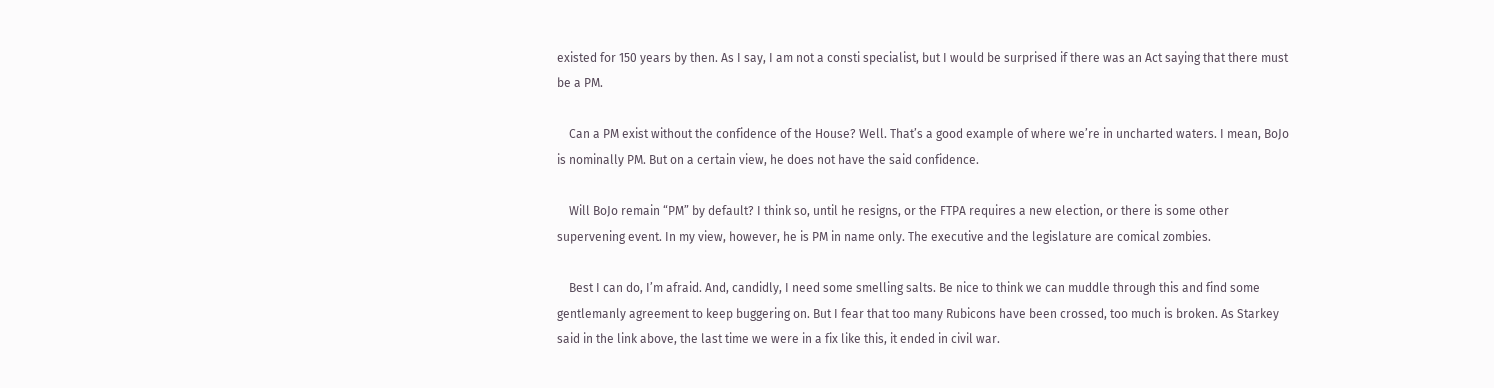existed for 150 years by then. As I say, I am not a consti specialist, but I would be surprised if there was an Act saying that there must be a PM.

    Can a PM exist without the confidence of the House? Well. That’s a good example of where we’re in uncharted waters. I mean, BoJo is nominally PM. But on a certain view, he does not have the said confidence.

    Will BoJo remain “PM” by default? I think so, until he resigns, or the FTPA requires a new election, or there is some other supervening event. In my view, however, he is PM in name only. The executive and the legislature are comical zombies.

    Best I can do, I’m afraid. And, candidly, I need some smelling salts. Be nice to think we can muddle through this and find some gentlemanly agreement to keep buggering on. But I fear that too many Rubicons have been crossed, too much is broken. As Starkey said in the link above, the last time we were in a fix like this, it ended in civil war.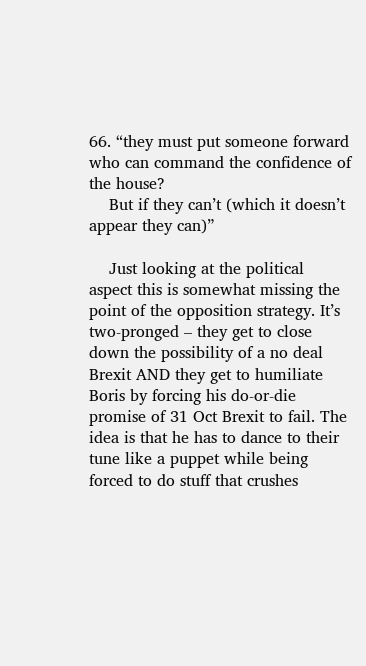66. “they must put someone forward who can command the confidence of the house?
    But if they can’t (which it doesn’t appear they can)”

    Just looking at the political aspect this is somewhat missing the point of the opposition strategy. It’s two-pronged – they get to close down the possibility of a no deal Brexit AND they get to humiliate Boris by forcing his do-or-die promise of 31 Oct Brexit to fail. The idea is that he has to dance to their tune like a puppet while being forced to do stuff that crushes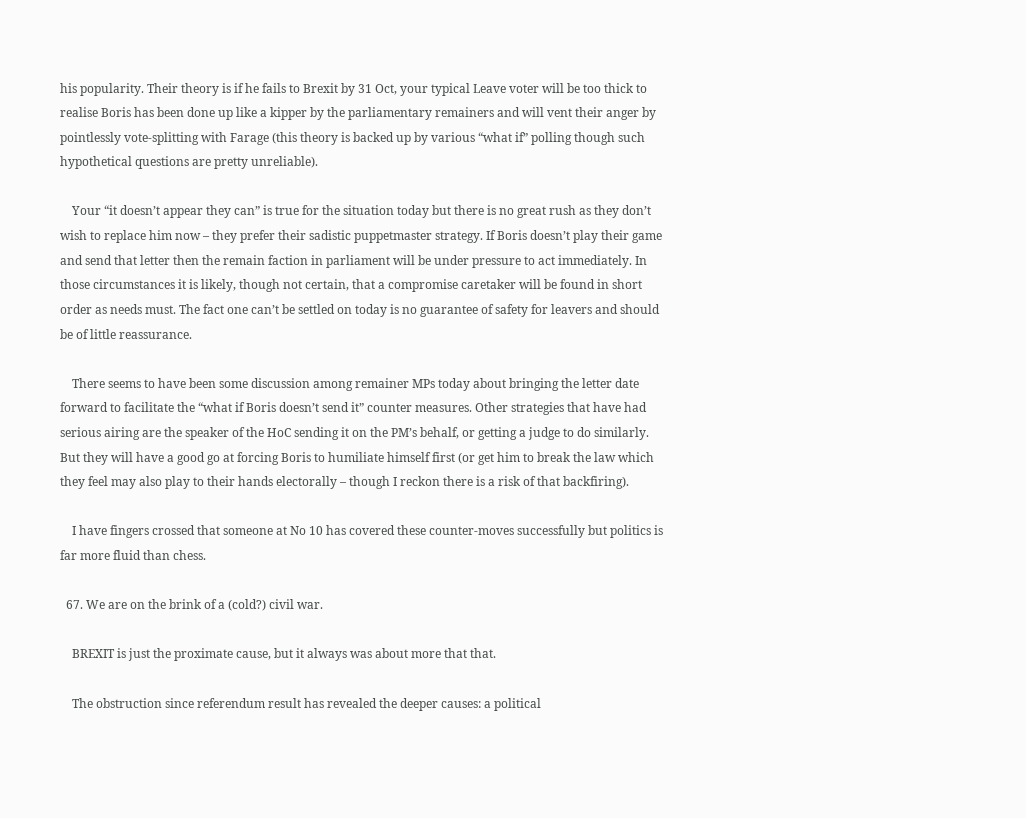his popularity. Their theory is if he fails to Brexit by 31 Oct, your typical Leave voter will be too thick to realise Boris has been done up like a kipper by the parliamentary remainers and will vent their anger by pointlessly vote-splitting with Farage (this theory is backed up by various “what if” polling though such hypothetical questions are pretty unreliable).

    Your “it doesn’t appear they can” is true for the situation today but there is no great rush as they don’t wish to replace him now – they prefer their sadistic puppetmaster strategy. If Boris doesn’t play their game and send that letter then the remain faction in parliament will be under pressure to act immediately. In those circumstances it is likely, though not certain, that a compromise caretaker will be found in short order as needs must. The fact one can’t be settled on today is no guarantee of safety for leavers and should be of little reassurance.

    There seems to have been some discussion among remainer MPs today about bringing the letter date forward to facilitate the “what if Boris doesn’t send it” counter measures. Other strategies that have had serious airing are the speaker of the HoC sending it on the PM’s behalf, or getting a judge to do similarly. But they will have a good go at forcing Boris to humiliate himself first (or get him to break the law which they feel may also play to their hands electorally – though I reckon there is a risk of that backfiring).

    I have fingers crossed that someone at No 10 has covered these counter-moves successfully but politics is far more fluid than chess.

  67. We are on the brink of a (cold?) civil war.

    BREXIT is just the proximate cause, but it always was about more that that.

    The obstruction since referendum result has revealed the deeper causes: a political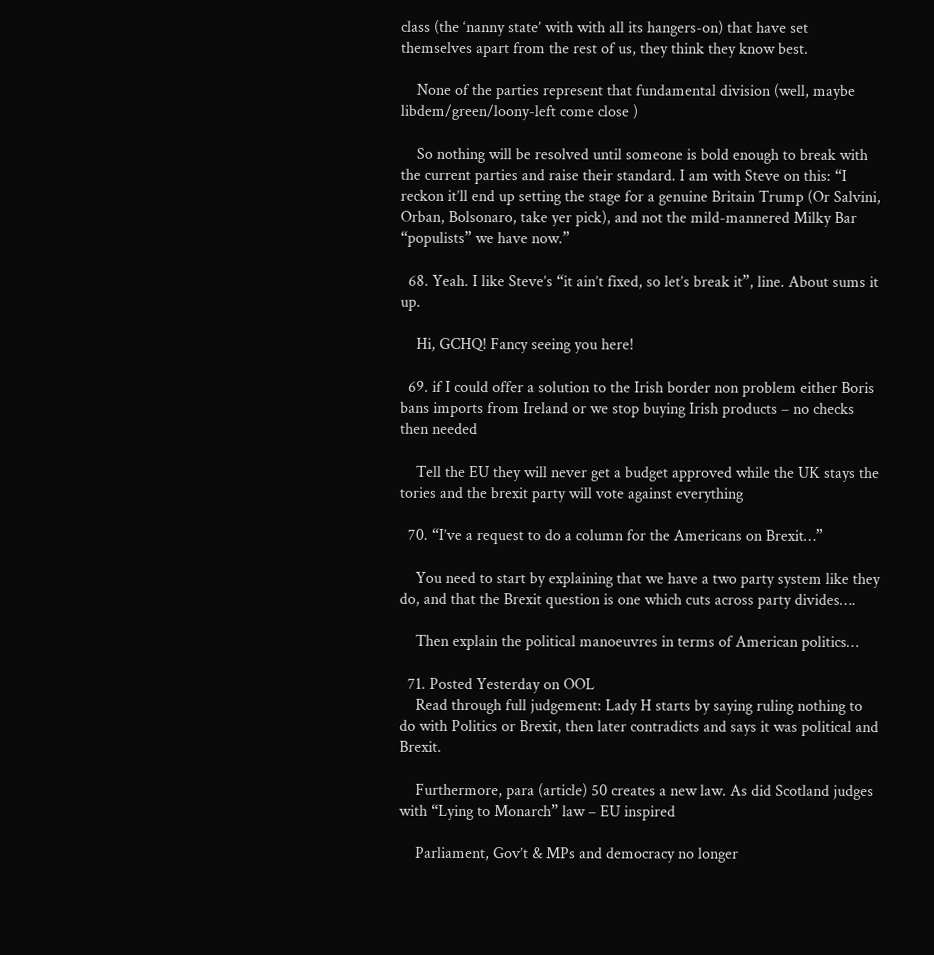class (the ‘nanny state’ with with all its hangers-on) that have set themselves apart from the rest of us, they think they know best.

    None of the parties represent that fundamental division (well, maybe libdem/green/loony-left come close )

    So nothing will be resolved until someone is bold enough to break with the current parties and raise their standard. I am with Steve on this: “I reckon it’ll end up setting the stage for a genuine Britain Trump (Or Salvini, Orban, Bolsonaro, take yer pick), and not the mild-mannered Milky Bar “populists” we have now.”

  68. Yeah. I like Steve’s “it ain’t fixed, so let’s break it”, line. About sums it up.

    Hi, GCHQ! Fancy seeing you here!

  69. if I could offer a solution to the Irish border non problem either Boris bans imports from Ireland or we stop buying Irish products – no checks then needed

    Tell the EU they will never get a budget approved while the UK stays the tories and the brexit party will vote against everything

  70. “I’ve a request to do a column for the Americans on Brexit…”

    You need to start by explaining that we have a two party system like they do, and that the Brexit question is one which cuts across party divides….

    Then explain the political manoeuvres in terms of American politics…

  71. Posted Yesterday on OOL
    Read through full judgement: Lady H starts by saying ruling nothing to do with Politics or Brexit, then later contradicts and says it was political and Brexit.

    Furthermore, para (article) 50 creates a new law. As did Scotland judges with “Lying to Monarch” law – EU inspired

    Parliament, Gov’t & MPs and democracy no longer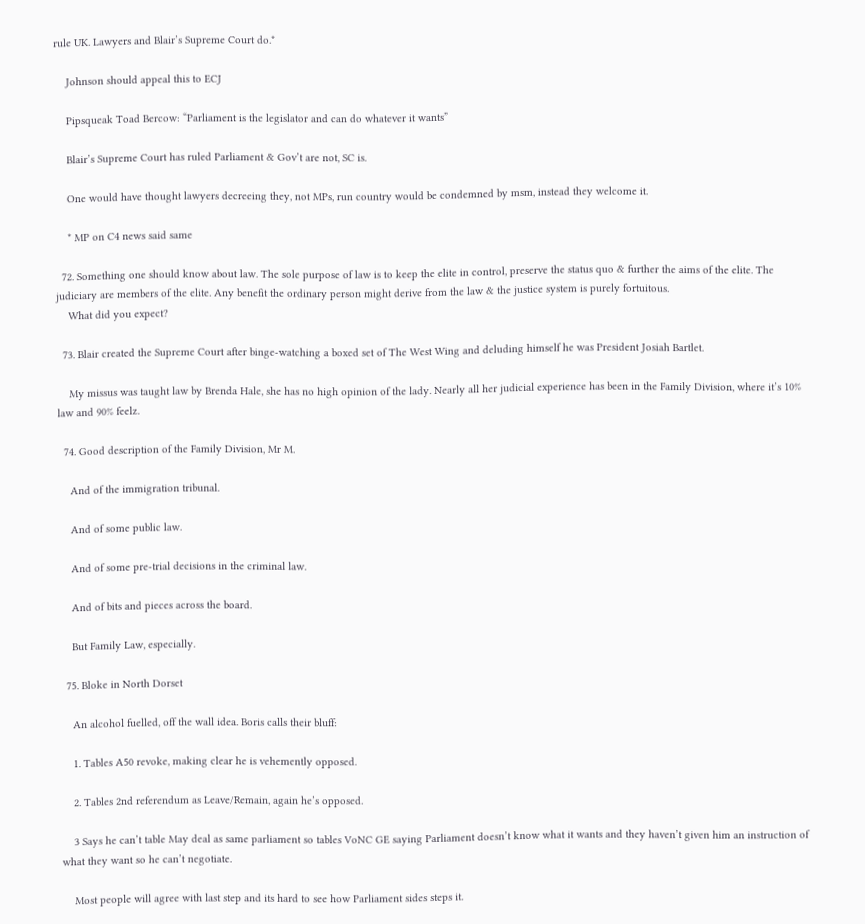rule UK. Lawyers and Blair’s Supreme Court do.*

    Johnson should appeal this to ECJ

    Pipsqueak Toad Bercow: “Parliament is the legislator and can do whatever it wants”

    Blair’s Supreme Court has ruled Parliament & Gov’t are not, SC is.

    One would have thought lawyers decreeing they, not MPs, run country would be condemned by msm, instead they welcome it.

    * MP on C4 news said same

  72. Something one should know about law. The sole purpose of law is to keep the elite in control, preserve the status quo & further the aims of the elite. The judiciary are members of the elite. Any benefit the ordinary person might derive from the law & the justice system is purely fortuitous.
    What did you expect?

  73. Blair created the Supreme Court after binge-watching a boxed set of The West Wing and deluding himself he was President Josiah Bartlet.

    My missus was taught law by Brenda Hale, she has no high opinion of the lady. Nearly all her judicial experience has been in the Family Division, where it’s 10% law and 90% feelz.

  74. Good description of the Family Division, Mr M.

    And of the immigration tribunal.

    And of some public law.

    And of some pre-trial decisions in the criminal law.

    And of bits and pieces across the board.

    But Family Law, especially.

  75. Bloke in North Dorset

    An alcohol fuelled, off the wall idea. Boris calls their bluff:

    1. Tables A50 revoke, making clear he is vehemently opposed.

    2. Tables 2nd referendum as Leave/Remain, again he’s opposed.

    3 Says he can’t table May deal as same parliament so tables VoNC GE saying Parliament doesn’t know what it wants and they haven’t given him an instruction of what they want so he can’t negotiate.

    Most people will agree with last step and its hard to see how Parliament sides steps it.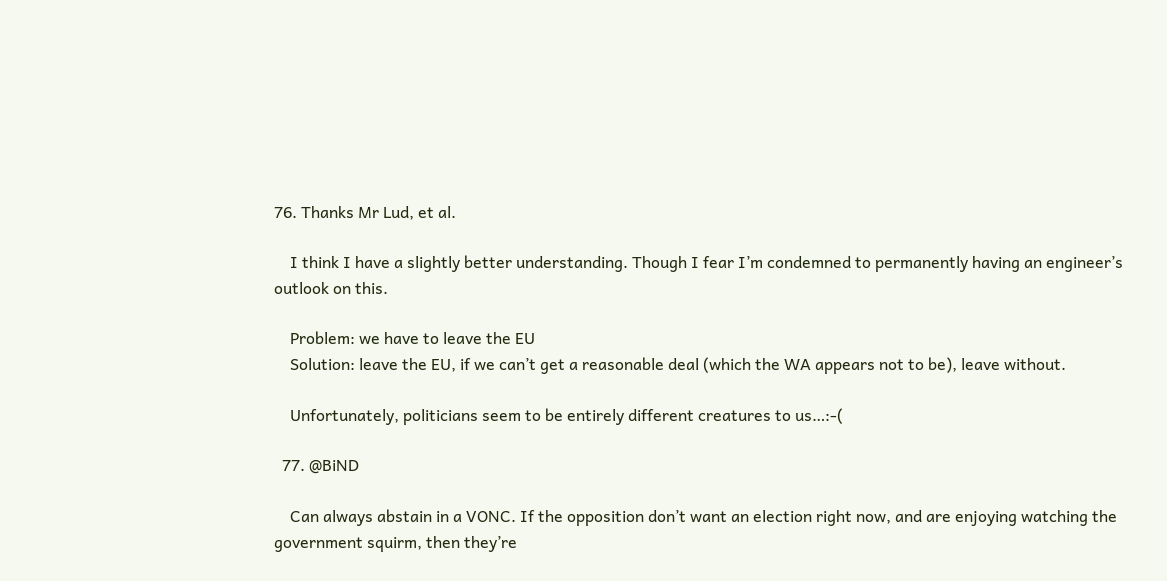76. Thanks Mr Lud, et al.

    I think I have a slightly better understanding. Though I fear I’m condemned to permanently having an engineer’s outlook on this.

    Problem: we have to leave the EU
    Solution: leave the EU, if we can’t get a reasonable deal (which the WA appears not to be), leave without.

    Unfortunately, politicians seem to be entirely different creatures to us…:-(

  77. @BiND

    Can always abstain in a VONC. If the opposition don’t want an election right now, and are enjoying watching the government squirm, then they’re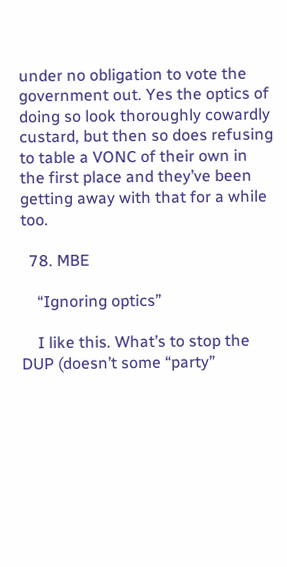under no obligation to vote the government out. Yes the optics of doing so look thoroughly cowardly custard, but then so does refusing to table a VONC of their own in the first place and they’ve been getting away with that for a while too.

  78. MBE

    “Ignoring optics”

    I like this. What’s to stop the DUP (doesn’t some “party”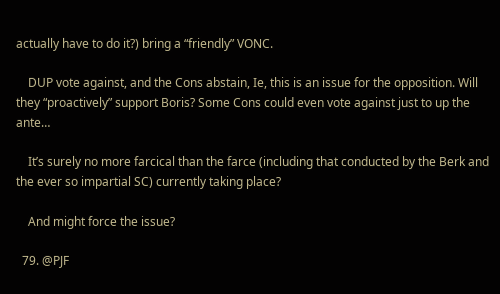actually have to do it?) bring a “friendly” VONC.

    DUP vote against, and the Cons abstain, Ie, this is an issue for the opposition. Will they “proactively” support Boris? Some Cons could even vote against just to up the ante…

    It’s surely no more farcical than the farce (including that conducted by the Berk and the ever so impartial SC) currently taking place?

    And might force the issue?

  79. @PJF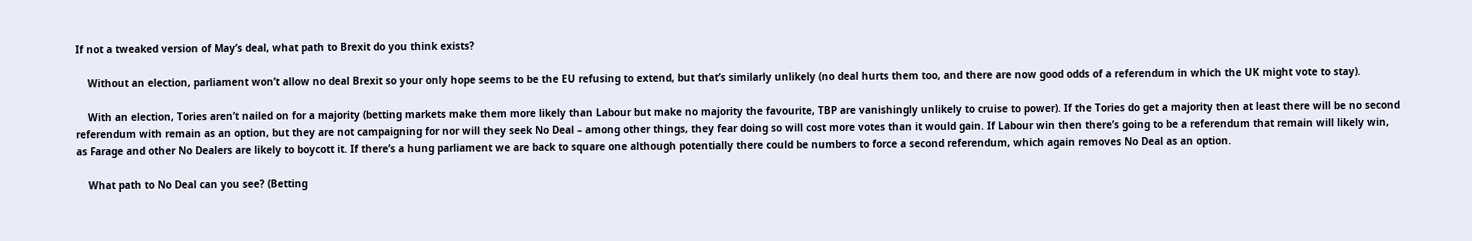If not a tweaked version of May’s deal, what path to Brexit do you think exists?

    Without an election, parliament won’t allow no deal Brexit so your only hope seems to be the EU refusing to extend, but that’s similarly unlikely (no deal hurts them too, and there are now good odds of a referendum in which the UK might vote to stay).

    With an election, Tories aren’t nailed on for a majority (betting markets make them more likely than Labour but make no majority the favourite, TBP are vanishingly unlikely to cruise to power). If the Tories do get a majority then at least there will be no second referendum with remain as an option, but they are not campaigning for nor will they seek No Deal – among other things, they fear doing so will cost more votes than it would gain. If Labour win then there’s going to be a referendum that remain will likely win, as Farage and other No Dealers are likely to boycott it. If there’s a hung parliament we are back to square one although potentially there could be numbers to force a second referendum, which again removes No Deal as an option.

    What path to No Deal can you see? (Betting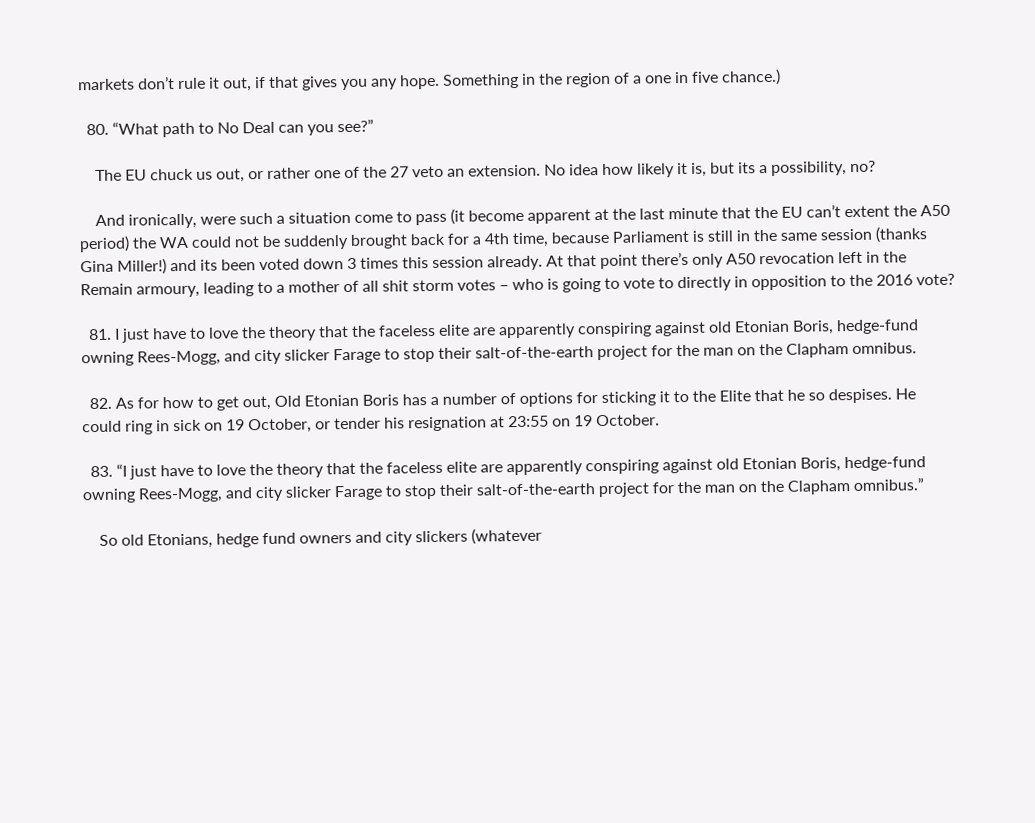markets don’t rule it out, if that gives you any hope. Something in the region of a one in five chance.)

  80. “What path to No Deal can you see?”

    The EU chuck us out, or rather one of the 27 veto an extension. No idea how likely it is, but its a possibility, no?

    And ironically, were such a situation come to pass (it become apparent at the last minute that the EU can’t extent the A50 period) the WA could not be suddenly brought back for a 4th time, because Parliament is still in the same session (thanks Gina Miller!) and its been voted down 3 times this session already. At that point there’s only A50 revocation left in the Remain armoury, leading to a mother of all shit storm votes – who is going to vote to directly in opposition to the 2016 vote?

  81. I just have to love the theory that the faceless elite are apparently conspiring against old Etonian Boris, hedge-fund owning Rees-Mogg, and city slicker Farage to stop their salt-of-the-earth project for the man on the Clapham omnibus.

  82. As for how to get out, Old Etonian Boris has a number of options for sticking it to the Elite that he so despises. He could ring in sick on 19 October, or tender his resignation at 23:55 on 19 October.

  83. “I just have to love the theory that the faceless elite are apparently conspiring against old Etonian Boris, hedge-fund owning Rees-Mogg, and city slicker Farage to stop their salt-of-the-earth project for the man on the Clapham omnibus.”

    So old Etonians, hedge fund owners and city slickers (whatever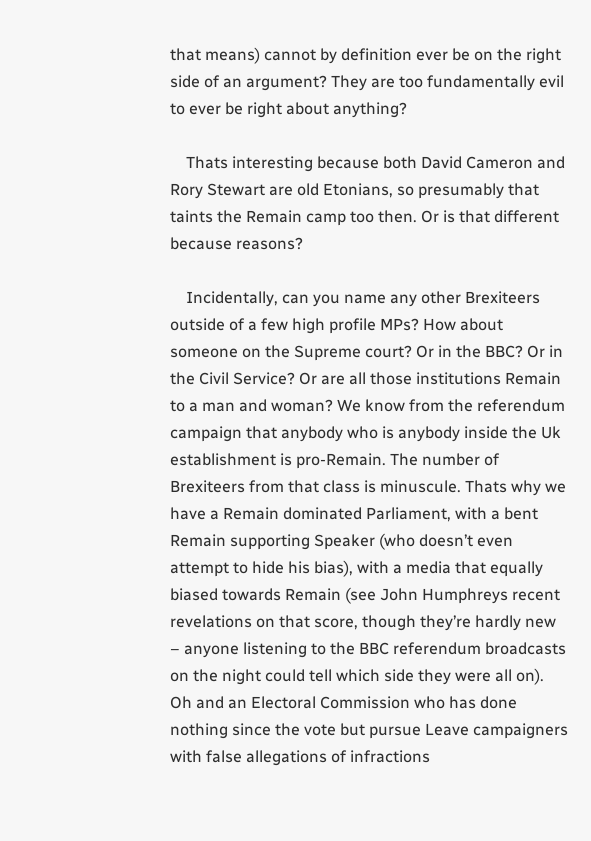that means) cannot by definition ever be on the right side of an argument? They are too fundamentally evil to ever be right about anything?

    Thats interesting because both David Cameron and Rory Stewart are old Etonians, so presumably that taints the Remain camp too then. Or is that different because reasons?

    Incidentally, can you name any other Brexiteers outside of a few high profile MPs? How about someone on the Supreme court? Or in the BBC? Or in the Civil Service? Or are all those institutions Remain to a man and woman? We know from the referendum campaign that anybody who is anybody inside the Uk establishment is pro-Remain. The number of Brexiteers from that class is minuscule. Thats why we have a Remain dominated Parliament, with a bent Remain supporting Speaker (who doesn’t even attempt to hide his bias), with a media that equally biased towards Remain (see John Humphreys recent revelations on that score, though they’re hardly new – anyone listening to the BBC referendum broadcasts on the night could tell which side they were all on). Oh and an Electoral Commission who has done nothing since the vote but pursue Leave campaigners with false allegations of infractions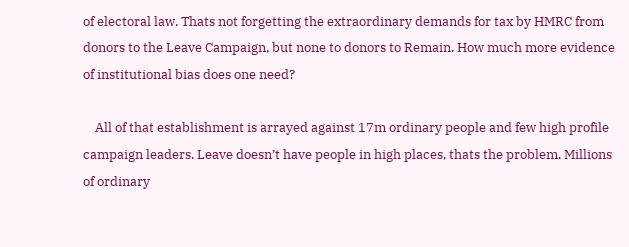of electoral law. Thats not forgetting the extraordinary demands for tax by HMRC from donors to the Leave Campaign, but none to donors to Remain. How much more evidence of institutional bias does one need?

    All of that establishment is arrayed against 17m ordinary people and few high profile campaign leaders. Leave doesn’t have people in high places, thats the problem. Millions of ordinary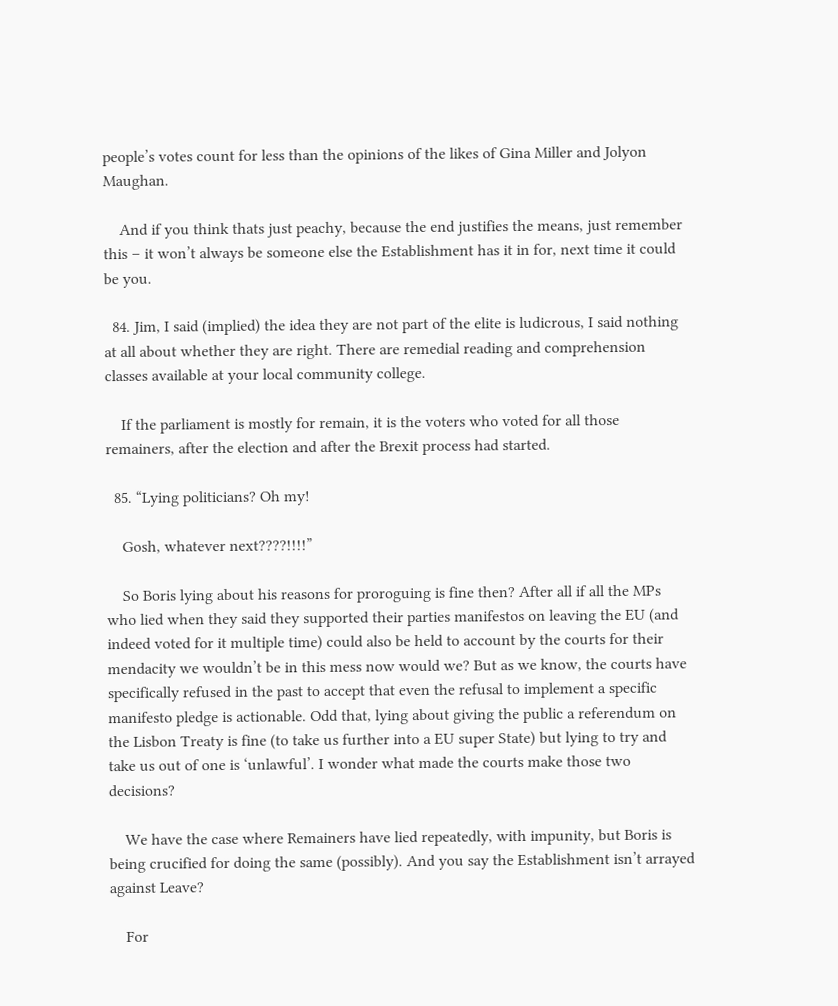people’s votes count for less than the opinions of the likes of Gina Miller and Jolyon Maughan.

    And if you think thats just peachy, because the end justifies the means, just remember this – it won’t always be someone else the Establishment has it in for, next time it could be you.

  84. Jim, I said (implied) the idea they are not part of the elite is ludicrous, I said nothing at all about whether they are right. There are remedial reading and comprehension classes available at your local community college.

    If the parliament is mostly for remain, it is the voters who voted for all those remainers, after the election and after the Brexit process had started.

  85. “Lying politicians? Oh my!

    Gosh, whatever next????!!!!”

    So Boris lying about his reasons for proroguing is fine then? After all if all the MPs who lied when they said they supported their parties manifestos on leaving the EU (and indeed voted for it multiple time) could also be held to account by the courts for their mendacity we wouldn’t be in this mess now would we? But as we know, the courts have specifically refused in the past to accept that even the refusal to implement a specific manifesto pledge is actionable. Odd that, lying about giving the public a referendum on the Lisbon Treaty is fine (to take us further into a EU super State) but lying to try and take us out of one is ‘unlawful’. I wonder what made the courts make those two decisions?

    We have the case where Remainers have lied repeatedly, with impunity, but Boris is being crucified for doing the same (possibly). And you say the Establishment isn’t arrayed against Leave?

    For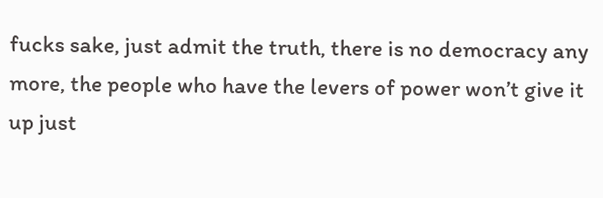fucks sake, just admit the truth, there is no democracy any more, the people who have the levers of power won’t give it up just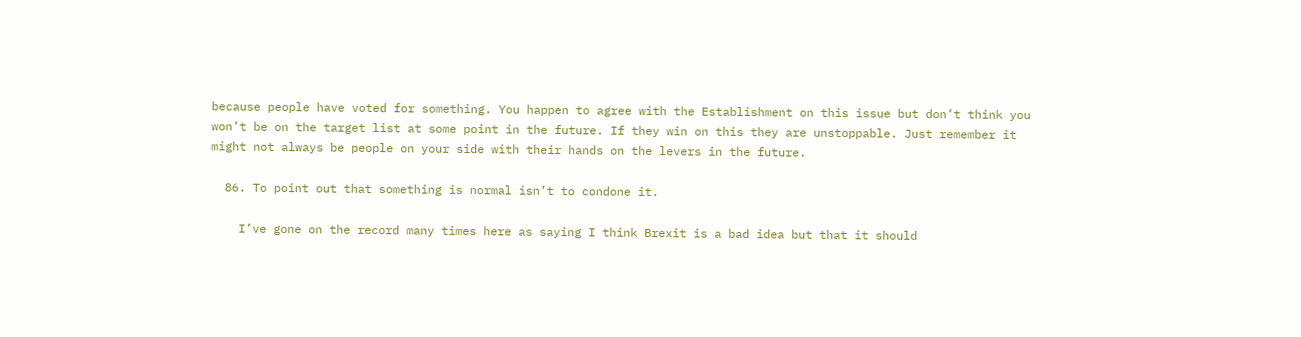because people have voted for something. You happen to agree with the Establishment on this issue but don’t think you won’t be on the target list at some point in the future. If they win on this they are unstoppable. Just remember it might not always be people on your side with their hands on the levers in the future.

  86. To point out that something is normal isn’t to condone it.

    I’ve gone on the record many times here as saying I think Brexit is a bad idea but that it should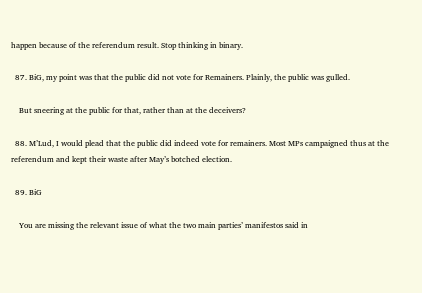happen because of the referendum result. Stop thinking in binary.

  87. BiG, my point was that the public did not vote for Remainers. Plainly, the public was gulled.

    But sneering at the public for that, rather than at the deceivers?

  88. M’Lud, I would plead that the public did indeed vote for remainers. Most MPs campaigned thus at the referendum and kept their waste after May’s botched election.

  89. BiG

    You are missing the relevant issue of what the two main parties’ manifestos said in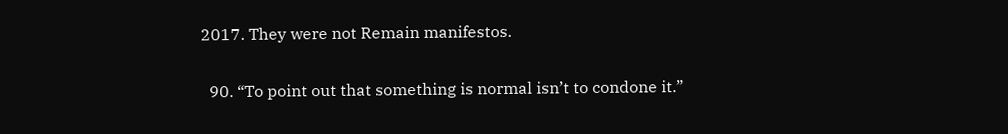2017. They were not Remain manifestos.

  90. “To point out that something is normal isn’t to condone it.”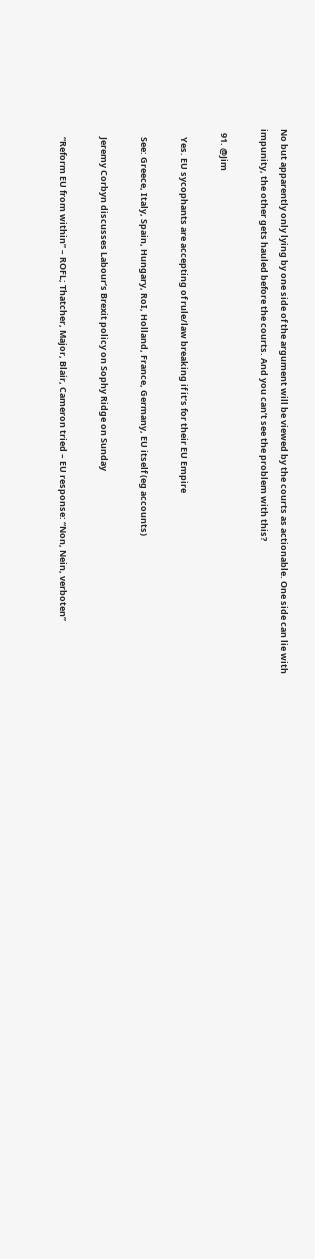No but apparently only lying by one side of the argument will be viewed by the courts as actionable. One side can lie with impunity, the other gets hauled before the courts. And you can’t see the problem with this?

  91. @Jim

    Yes. EU sycophants are accepting of rule/law breaking if it’s for their EU Empire

    See: Greece, Italy, Spain, Hungary, RoI, Holland, France, Germany, EU itself (eg accounts)

    Jeremy Corbyn discusses Labour’s Brexit policy on Sophy Ridge on Sunday

    “Reform EU from within” – ROFL; Thatcher, Major, Blair, Cameron tried – EU response: “Non, Nein, verboten”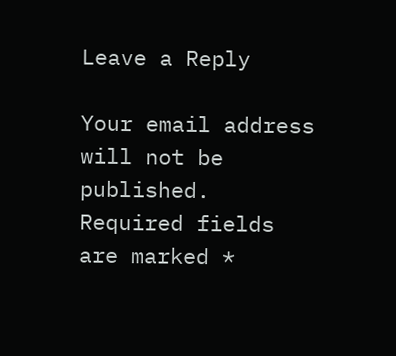Leave a Reply

Your email address will not be published. Required fields are marked *